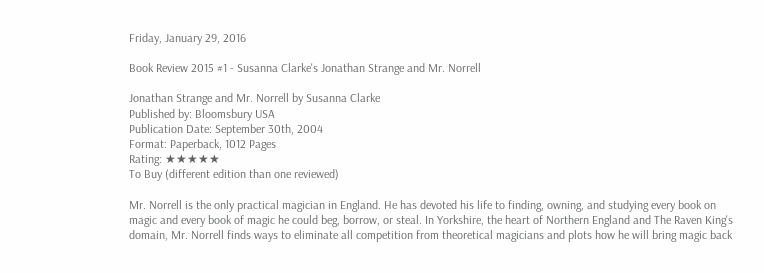Friday, January 29, 2016

Book Review 2015 #1 - Susanna Clarke's Jonathan Strange and Mr. Norrell

Jonathan Strange and Mr. Norrell by Susanna Clarke
Published by: Bloomsbury USA
Publication Date: September 30th, 2004
Format: Paperback, 1012 Pages
Rating: ★★★★★
To Buy (different edition than one reviewed)

Mr. Norrell is the only practical magician in England. He has devoted his life to finding, owning, and studying every book on magic and every book of magic he could beg, borrow, or steal. In Yorkshire, the heart of Northern England and The Raven King's domain, Mr. Norrell finds ways to eliminate all competition from theoretical magicians and plots how he will bring magic back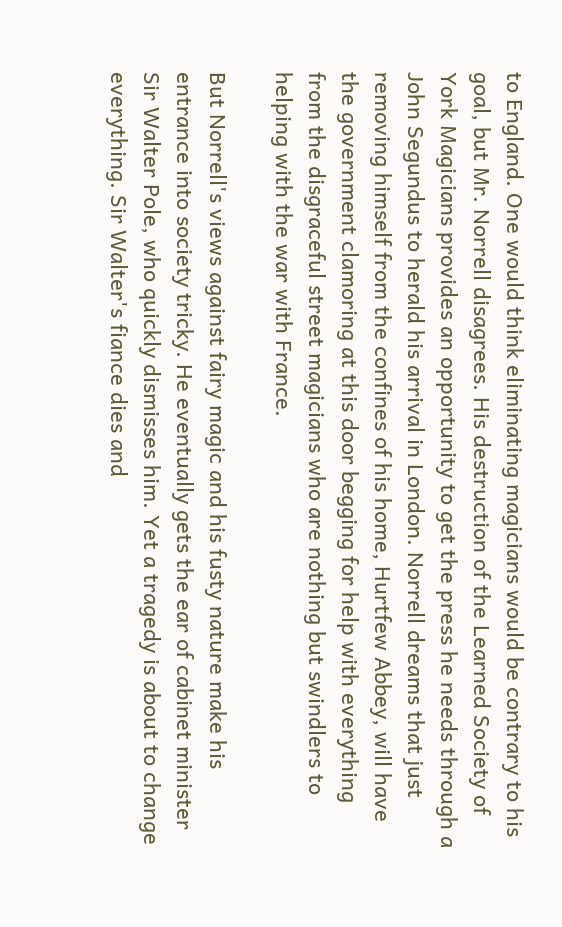to England. One would think eliminating magicians would be contrary to his goal, but Mr. Norrell disagrees. His destruction of the Learned Society of York Magicians provides an opportunity to get the press he needs through a John Segundus to herald his arrival in London. Norrell dreams that just removing himself from the confines of his home, Hurtfew Abbey, will have the government clamoring at this door begging for help with everything from the disgraceful street magicians who are nothing but swindlers to helping with the war with France.

But Norrell's views against fairy magic and his fusty nature make his entrance into society tricky. He eventually gets the ear of cabinet minister Sir Walter Pole, who quickly dismisses him. Yet a tragedy is about to change everything. Sir Walter's fiance dies and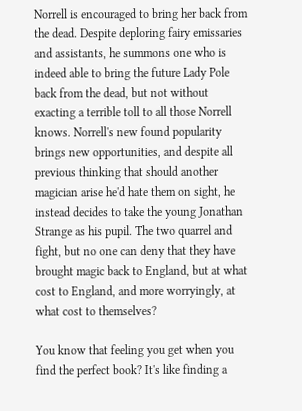Norrell is encouraged to bring her back from the dead. Despite deploring fairy emissaries and assistants, he summons one who is indeed able to bring the future Lady Pole back from the dead, but not without exacting a terrible toll to all those Norrell knows. Norrell's new found popularity brings new opportunities, and despite all previous thinking that should another magician arise he'd hate them on sight, he instead decides to take the young Jonathan Strange as his pupil. The two quarrel and fight, but no one can deny that they have brought magic back to England, but at what cost to England, and more worryingly, at what cost to themselves?

You know that feeling you get when you find the perfect book? It's like finding a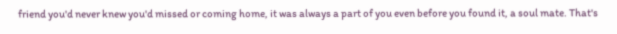friend you'd never knew you'd missed or coming home, it was always a part of you even before you found it, a soul mate. That's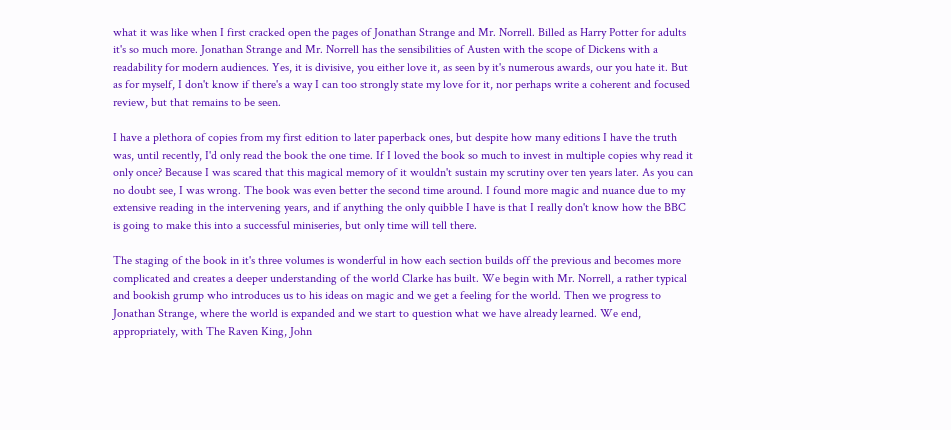what it was like when I first cracked open the pages of Jonathan Strange and Mr. Norrell. Billed as Harry Potter for adults it's so much more. Jonathan Strange and Mr. Norrell has the sensibilities of Austen with the scope of Dickens with a readability for modern audiences. Yes, it is divisive, you either love it, as seen by it's numerous awards, our you hate it. But as for myself, I don't know if there's a way I can too strongly state my love for it, nor perhaps write a coherent and focused review, but that remains to be seen.

I have a plethora of copies from my first edition to later paperback ones, but despite how many editions I have the truth was, until recently, I'd only read the book the one time. If I loved the book so much to invest in multiple copies why read it only once? Because I was scared that this magical memory of it wouldn't sustain my scrutiny over ten years later. As you can no doubt see, I was wrong. The book was even better the second time around. I found more magic and nuance due to my extensive reading in the intervening years, and if anything the only quibble I have is that I really don't know how the BBC is going to make this into a successful miniseries, but only time will tell there.

The staging of the book in it's three volumes is wonderful in how each section builds off the previous and becomes more complicated and creates a deeper understanding of the world Clarke has built. We begin with Mr. Norrell, a rather typical and bookish grump who introduces us to his ideas on magic and we get a feeling for the world. Then we progress to Jonathan Strange, where the world is expanded and we start to question what we have already learned. We end, appropriately, with The Raven King, John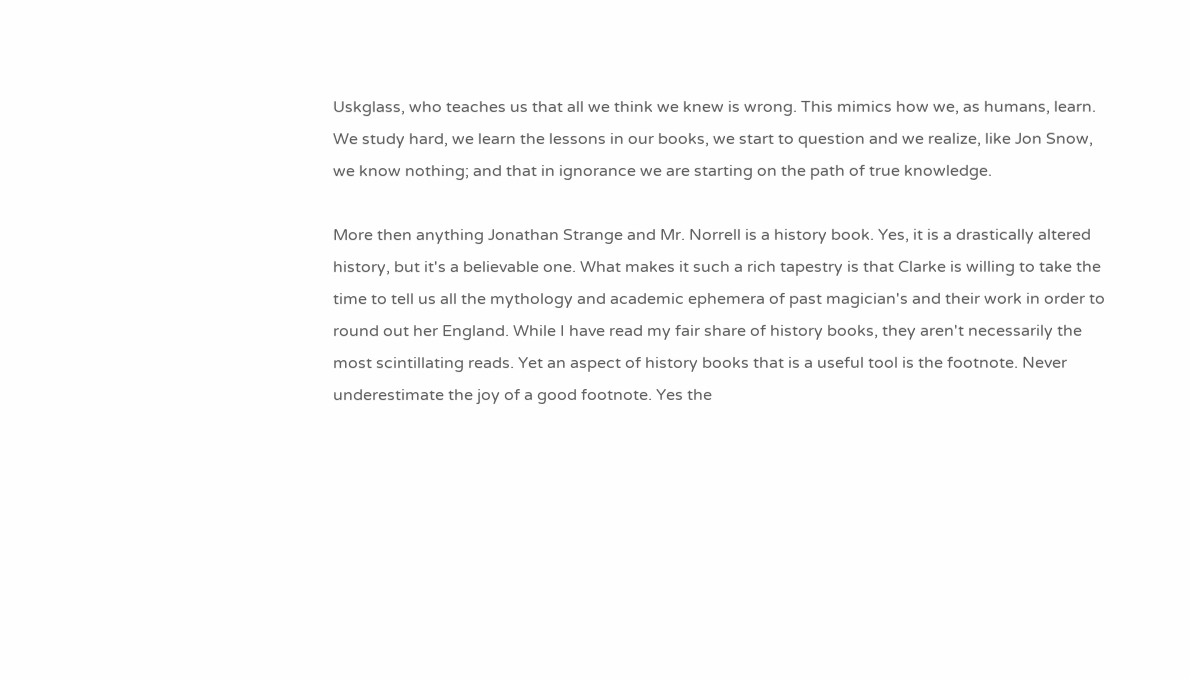Uskglass, who teaches us that all we think we knew is wrong. This mimics how we, as humans, learn. We study hard, we learn the lessons in our books, we start to question and we realize, like Jon Snow, we know nothing; and that in ignorance we are starting on the path of true knowledge.

More then anything Jonathan Strange and Mr. Norrell is a history book. Yes, it is a drastically altered history, but it's a believable one. What makes it such a rich tapestry is that Clarke is willing to take the time to tell us all the mythology and academic ephemera of past magician's and their work in order to round out her England. While I have read my fair share of history books, they aren't necessarily the most scintillating reads. Yet an aspect of history books that is a useful tool is the footnote. Never underestimate the joy of a good footnote. Yes the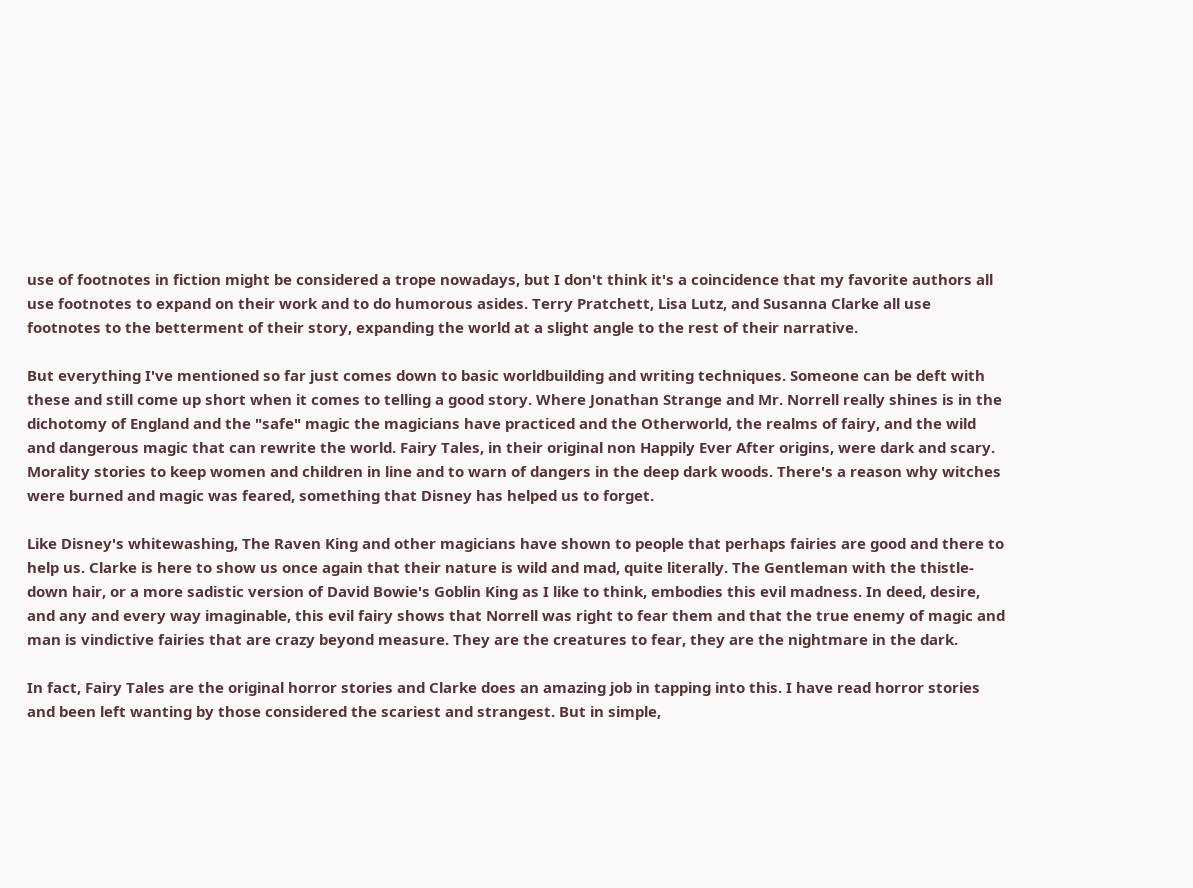use of footnotes in fiction might be considered a trope nowadays, but I don't think it's a coincidence that my favorite authors all use footnotes to expand on their work and to do humorous asides. Terry Pratchett, Lisa Lutz, and Susanna Clarke all use footnotes to the betterment of their story, expanding the world at a slight angle to the rest of their narrative.

But everything I've mentioned so far just comes down to basic worldbuilding and writing techniques. Someone can be deft with these and still come up short when it comes to telling a good story. Where Jonathan Strange and Mr. Norrell really shines is in the dichotomy of England and the "safe" magic the magicians have practiced and the Otherworld, the realms of fairy, and the wild and dangerous magic that can rewrite the world. Fairy Tales, in their original non Happily Ever After origins, were dark and scary. Morality stories to keep women and children in line and to warn of dangers in the deep dark woods. There's a reason why witches were burned and magic was feared, something that Disney has helped us to forget.

Like Disney's whitewashing, The Raven King and other magicians have shown to people that perhaps fairies are good and there to help us. Clarke is here to show us once again that their nature is wild and mad, quite literally. The Gentleman with the thistle-down hair, or a more sadistic version of David Bowie's Goblin King as I like to think, embodies this evil madness. In deed, desire, and any and every way imaginable, this evil fairy shows that Norrell was right to fear them and that the true enemy of magic and man is vindictive fairies that are crazy beyond measure. They are the creatures to fear, they are the nightmare in the dark.

In fact, Fairy Tales are the original horror stories and Clarke does an amazing job in tapping into this. I have read horror stories and been left wanting by those considered the scariest and strangest. But in simple,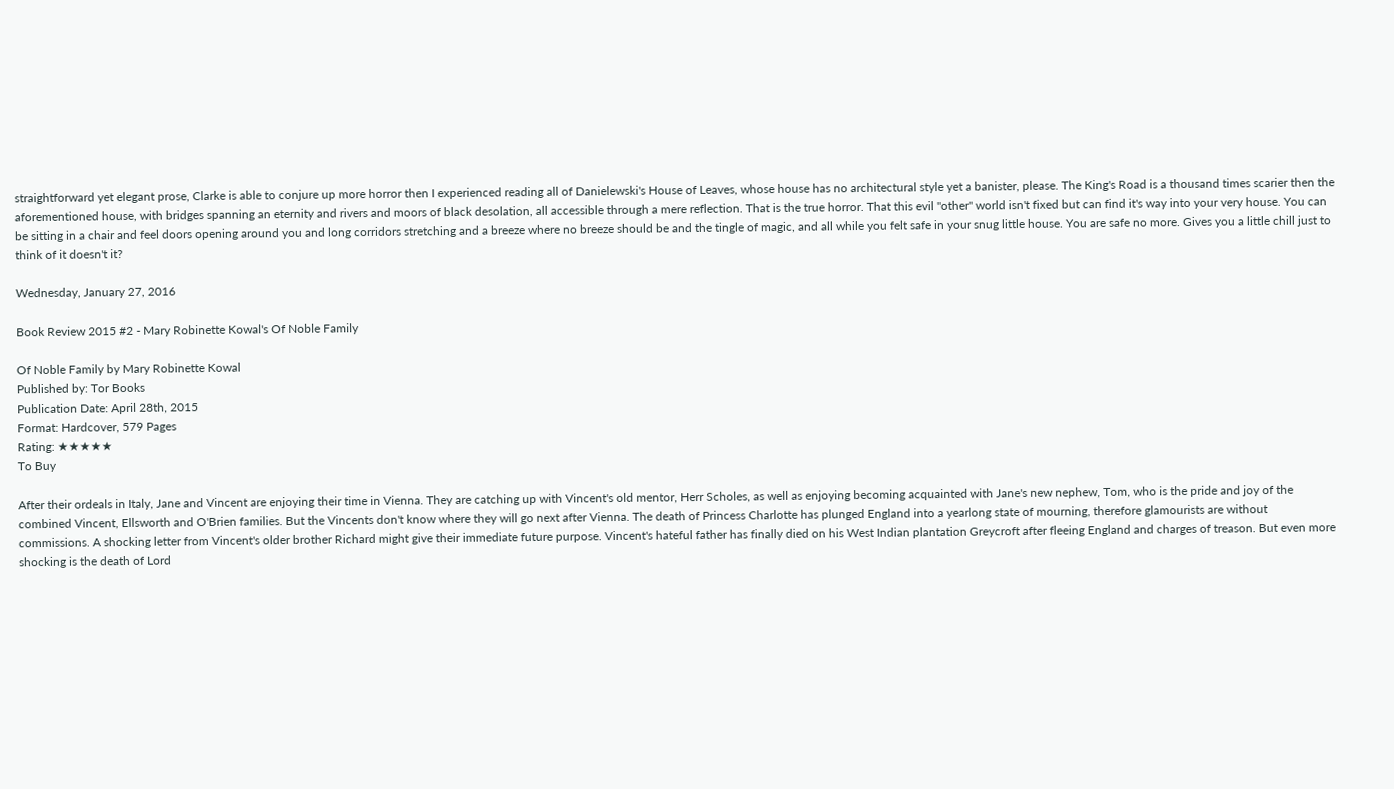straightforward yet elegant prose, Clarke is able to conjure up more horror then I experienced reading all of Danielewski's House of Leaves, whose house has no architectural style yet a banister, please. The King's Road is a thousand times scarier then the aforementioned house, with bridges spanning an eternity and rivers and moors of black desolation, all accessible through a mere reflection. That is the true horror. That this evil "other" world isn't fixed but can find it's way into your very house. You can be sitting in a chair and feel doors opening around you and long corridors stretching and a breeze where no breeze should be and the tingle of magic, and all while you felt safe in your snug little house. You are safe no more. Gives you a little chill just to think of it doesn't it?

Wednesday, January 27, 2016

Book Review 2015 #2 - Mary Robinette Kowal's Of Noble Family

Of Noble Family by Mary Robinette Kowal
Published by: Tor Books
Publication Date: April 28th, 2015
Format: Hardcover, 579 Pages
Rating: ★★★★★
To Buy

After their ordeals in Italy, Jane and Vincent are enjoying their time in Vienna. They are catching up with Vincent's old mentor, Herr Scholes, as well as enjoying becoming acquainted with Jane's new nephew, Tom, who is the pride and joy of the combined Vincent, Ellsworth and O'Brien families. But the Vincents don't know where they will go next after Vienna. The death of Princess Charlotte has plunged England into a yearlong state of mourning, therefore glamourists are without commissions. A shocking letter from Vincent's older brother Richard might give their immediate future purpose. Vincent's hateful father has finally died on his West Indian plantation Greycroft after fleeing England and charges of treason. But even more shocking is the death of Lord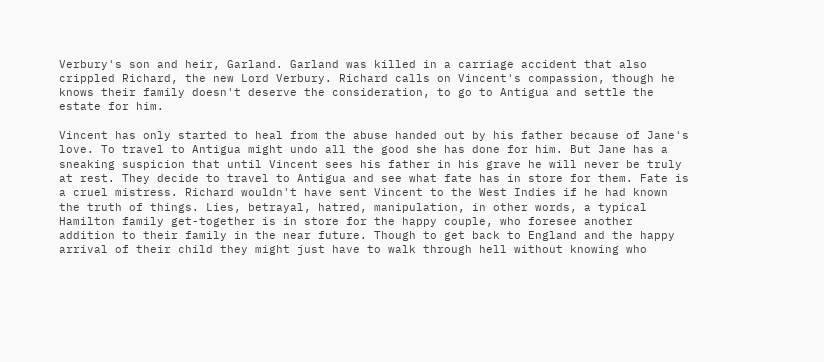Verbury's son and heir, Garland. Garland was killed in a carriage accident that also crippled Richard, the new Lord Verbury. Richard calls on Vincent's compassion, though he knows their family doesn't deserve the consideration, to go to Antigua and settle the estate for him.

Vincent has only started to heal from the abuse handed out by his father because of Jane's love. To travel to Antigua might undo all the good she has done for him. But Jane has a sneaking suspicion that until Vincent sees his father in his grave he will never be truly at rest. They decide to travel to Antigua and see what fate has in store for them. Fate is a cruel mistress. Richard wouldn't have sent Vincent to the West Indies if he had known the truth of things. Lies, betrayal, hatred, manipulation, in other words, a typical Hamilton family get-together is in store for the happy couple, who foresee another addition to their family in the near future. Though to get back to England and the happy arrival of their child they might just have to walk through hell without knowing who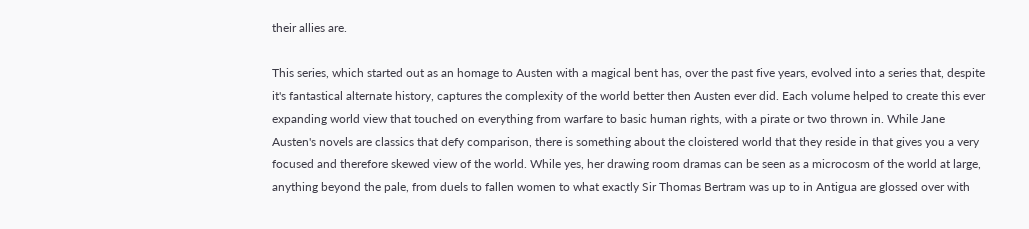their allies are.

This series, which started out as an homage to Austen with a magical bent has, over the past five years, evolved into a series that, despite it's fantastical alternate history, captures the complexity of the world better then Austen ever did. Each volume helped to create this ever expanding world view that touched on everything from warfare to basic human rights, with a pirate or two thrown in. While Jane Austen's novels are classics that defy comparison, there is something about the cloistered world that they reside in that gives you a very focused and therefore skewed view of the world. While yes, her drawing room dramas can be seen as a microcosm of the world at large, anything beyond the pale, from duels to fallen women to what exactly Sir Thomas Bertram was up to in Antigua are glossed over with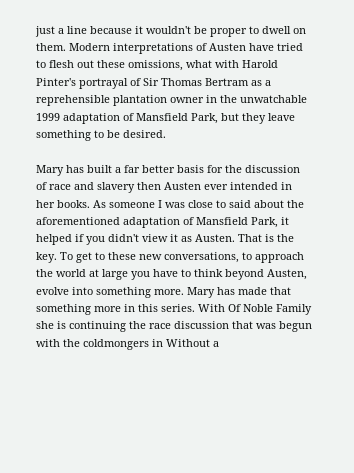just a line because it wouldn't be proper to dwell on them. Modern interpretations of Austen have tried to flesh out these omissions, what with Harold Pinter's portrayal of Sir Thomas Bertram as a reprehensible plantation owner in the unwatchable 1999 adaptation of Mansfield Park, but they leave something to be desired.

Mary has built a far better basis for the discussion of race and slavery then Austen ever intended in her books. As someone I was close to said about the aforementioned adaptation of Mansfield Park, it helped if you didn't view it as Austen. That is the key. To get to these new conversations, to approach the world at large you have to think beyond Austen, evolve into something more. Mary has made that something more in this series. With Of Noble Family she is continuing the race discussion that was begun with the coldmongers in Without a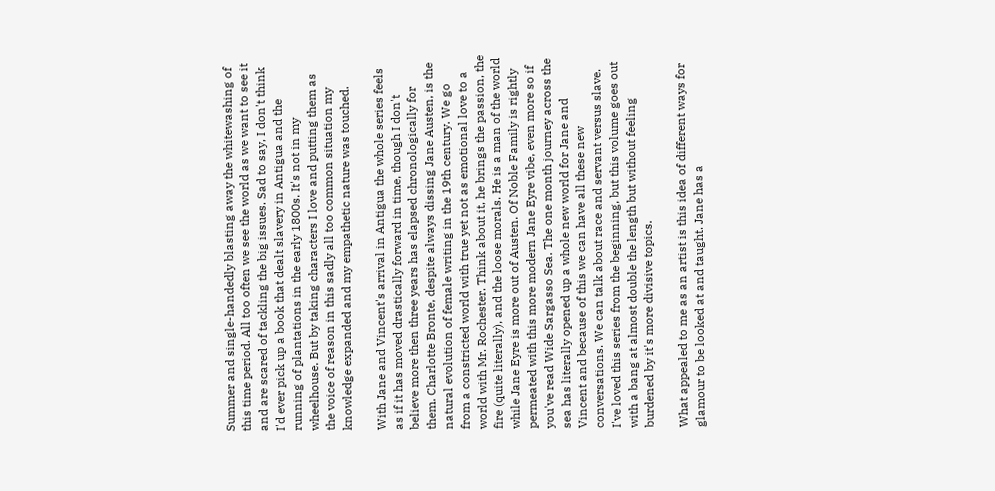Summer and single-handedly blasting away the whitewashing of this time period. All too often we see the world as we want to see it and are scared of tackling the big issues. Sad to say, I don't think I'd ever pick up a book that dealt slavery in Antigua and the running of plantations in the early 1800s. It's not in my wheelhouse. But by taking characters I love and putting them as the voice of reason in this sadly all too common situation my knowledge expanded and my empathetic nature was touched.

With Jane and Vincent's arrival in Antigua the whole series feels as if it has moved drastically forward in time, though I don't believe more then three years has elapsed chronologically for them. Charlotte Bronte, despite always dissing Jane Austen, is the natural evolution of female writing in the 19th century. We go from a constricted world with true yet not as emotional love to a world with Mr. Rochester. Think about it, he brings the passion, the fire (quite literally), and the loose morals. He is a man of the world while Jane Eyre is more out of Austen. Of Noble Family is rightly permeated with this more modern Jane Eyre vibe, even more so if you've read Wide Sargasso Sea. The one month journey across the sea has literally opened up a whole new world for Jane and Vincent and because of this we can have all these new conversations. We can talk about race and servant versus slave. I've loved this series from the beginning, but this volume goes out with a bang at almost double the length but without feeling burdened by it's more divisive topics.

What appealed to me as an artist is this idea of different ways for glamour to be looked at and taught. Jane has a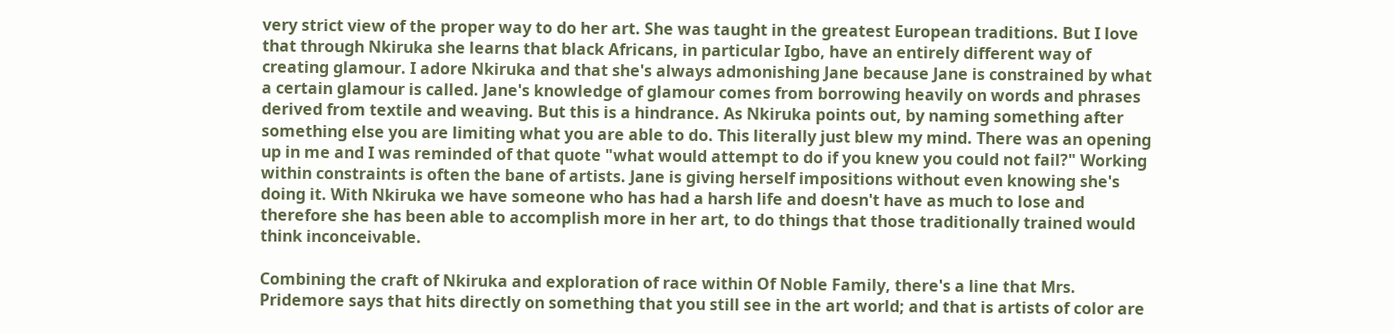very strict view of the proper way to do her art. She was taught in the greatest European traditions. But I love that through Nkiruka she learns that black Africans, in particular Igbo, have an entirely different way of creating glamour. I adore Nkiruka and that she's always admonishing Jane because Jane is constrained by what a certain glamour is called. Jane's knowledge of glamour comes from borrowing heavily on words and phrases derived from textile and weaving. But this is a hindrance. As Nkiruka points out, by naming something after something else you are limiting what you are able to do. This literally just blew my mind. There was an opening up in me and I was reminded of that quote "what would attempt to do if you knew you could not fail?" Working within constraints is often the bane of artists. Jane is giving herself impositions without even knowing she's doing it. With Nkiruka we have someone who has had a harsh life and doesn't have as much to lose and therefore she has been able to accomplish more in her art, to do things that those traditionally trained would think inconceivable.

Combining the craft of Nkiruka and exploration of race within Of Noble Family, there's a line that Mrs. Pridemore says that hits directly on something that you still see in the art world; and that is artists of color are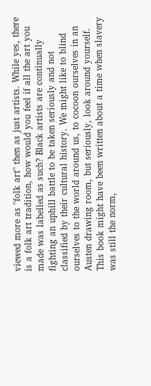viewed more as "folk art" then as just artists. While yes, there is a folk art tradition, how would you feel if all the art you made was labelled as such? Black artists are continually fighting an uphill battle to be taken seriously and not classified by their cultural history. We might like to blind ourselves to the world around us, to cocoon ourselves in an Austen drawing room, but seriously, look around yourself. This book might have been written about a time when slavery was still the norm,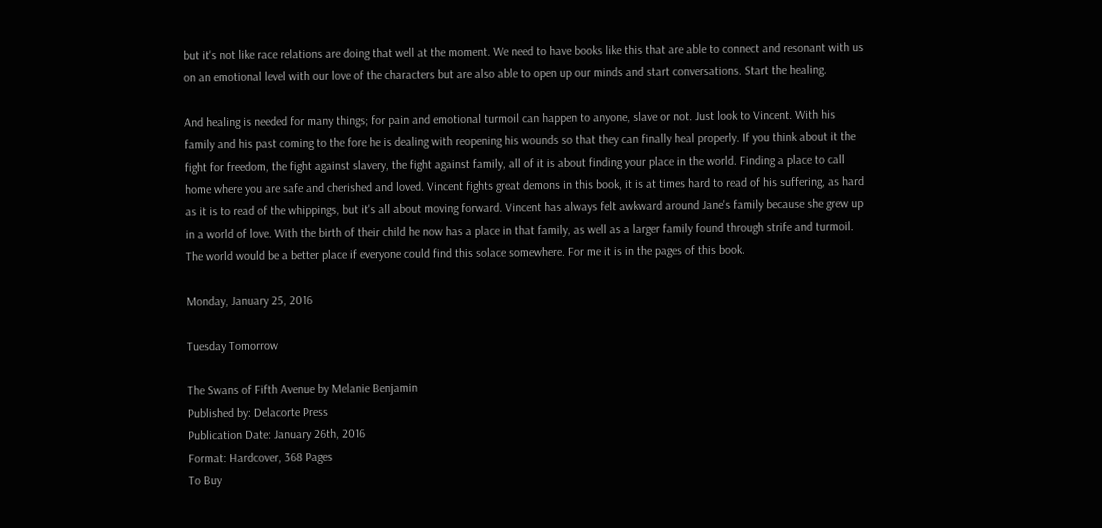but it's not like race relations are doing that well at the moment. We need to have books like this that are able to connect and resonant with us on an emotional level with our love of the characters but are also able to open up our minds and start conversations. Start the healing.

And healing is needed for many things; for pain and emotional turmoil can happen to anyone, slave or not. Just look to Vincent. With his family and his past coming to the fore he is dealing with reopening his wounds so that they can finally heal properly. If you think about it the fight for freedom, the fight against slavery, the fight against family, all of it is about finding your place in the world. Finding a place to call home where you are safe and cherished and loved. Vincent fights great demons in this book, it is at times hard to read of his suffering, as hard as it is to read of the whippings, but it's all about moving forward. Vincent has always felt awkward around Jane's family because she grew up in a world of love. With the birth of their child he now has a place in that family, as well as a larger family found through strife and turmoil. The world would be a better place if everyone could find this solace somewhere. For me it is in the pages of this book.

Monday, January 25, 2016

Tuesday Tomorrow

The Swans of Fifth Avenue by Melanie Benjamin
Published by: Delacorte Press
Publication Date: January 26th, 2016
Format: Hardcover, 368 Pages
To Buy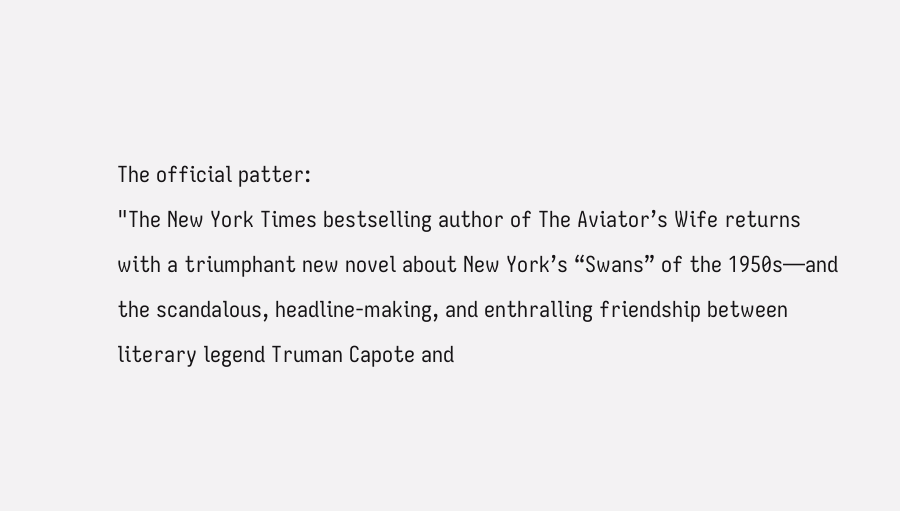The official patter:
"The New York Times bestselling author of The Aviator’s Wife returns with a triumphant new novel about New York’s “Swans” of the 1950s—and the scandalous, headline-making, and enthralling friendship between literary legend Truman Capote and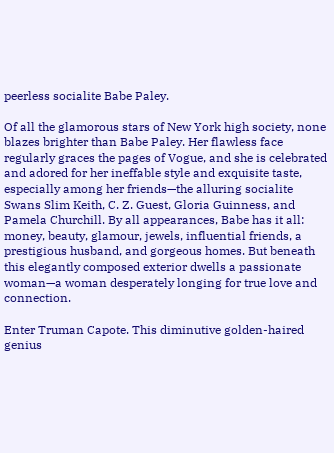peerless socialite Babe Paley.

Of all the glamorous stars of New York high society, none blazes brighter than Babe Paley. Her flawless face regularly graces the pages of Vogue, and she is celebrated and adored for her ineffable style and exquisite taste, especially among her friends—the alluring socialite Swans Slim Keith, C. Z. Guest, Gloria Guinness, and Pamela Churchill. By all appearances, Babe has it all: money, beauty, glamour, jewels, influential friends, a prestigious husband, and gorgeous homes. But beneath this elegantly composed exterior dwells a passionate woman—a woman desperately longing for true love and connection.

Enter Truman Capote. This diminutive golden-haired genius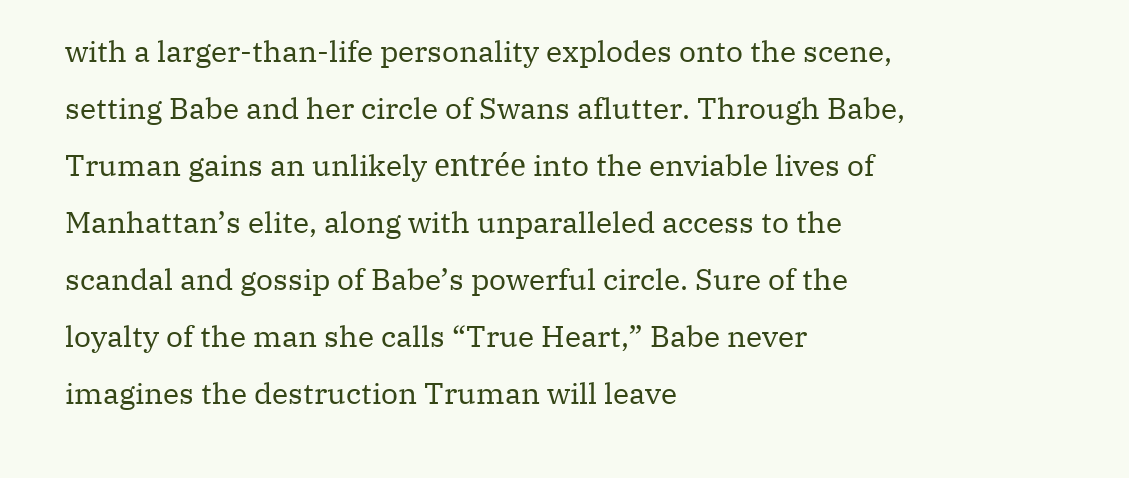with a larger-than-life personality explodes onto the scene, setting Babe and her circle of Swans aflutter. Through Babe, Truman gains an unlikely entrée into the enviable lives of Manhattan’s elite, along with unparalleled access to the scandal and gossip of Babe’s powerful circle. Sure of the loyalty of the man she calls “True Heart,” Babe never imagines the destruction Truman will leave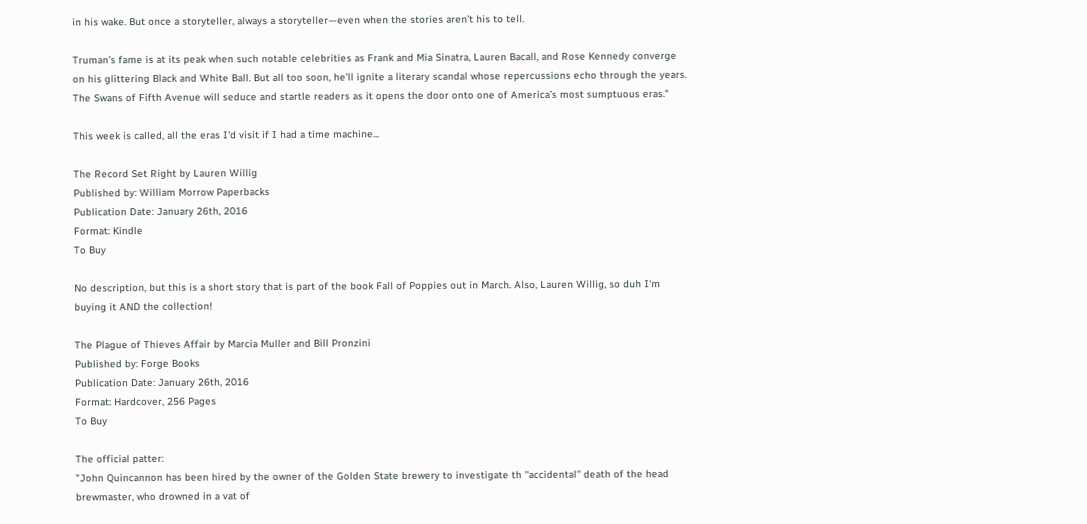in his wake. But once a storyteller, always a storyteller—even when the stories aren’t his to tell.

Truman’s fame is at its peak when such notable celebrities as Frank and Mia Sinatra, Lauren Bacall, and Rose Kennedy converge on his glittering Black and White Ball. But all too soon, he’ll ignite a literary scandal whose repercussions echo through the years. The Swans of Fifth Avenue will seduce and startle readers as it opens the door onto one of America’s most sumptuous eras."

This week is called, all the eras I'd visit if I had a time machine...

The Record Set Right by Lauren Willig
Published by: William Morrow Paperbacks
Publication Date: January 26th, 2016
Format: Kindle
To Buy

No description, but this is a short story that is part of the book Fall of Poppies out in March. Also, Lauren Willig, so duh I'm buying it AND the collection!

The Plague of Thieves Affair by Marcia Muller and Bill Pronzini
Published by: Forge Books
Publication Date: January 26th, 2016
Format: Hardcover, 256 Pages
To Buy

The official patter:
"John Quincannon has been hired by the owner of the Golden State brewery to investigate th ''accidental'' death of the head brewmaster, who drowned in a vat of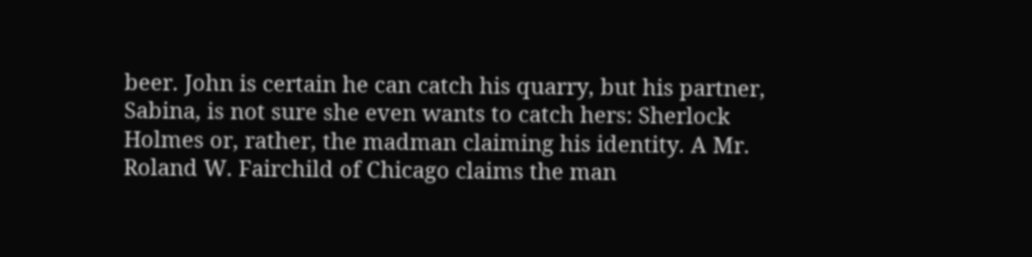beer. John is certain he can catch his quarry, but his partner, Sabina, is not sure she even wants to catch hers: Sherlock Holmes or, rather, the madman claiming his identity. A Mr. Roland W. Fairchild of Chicago claims the man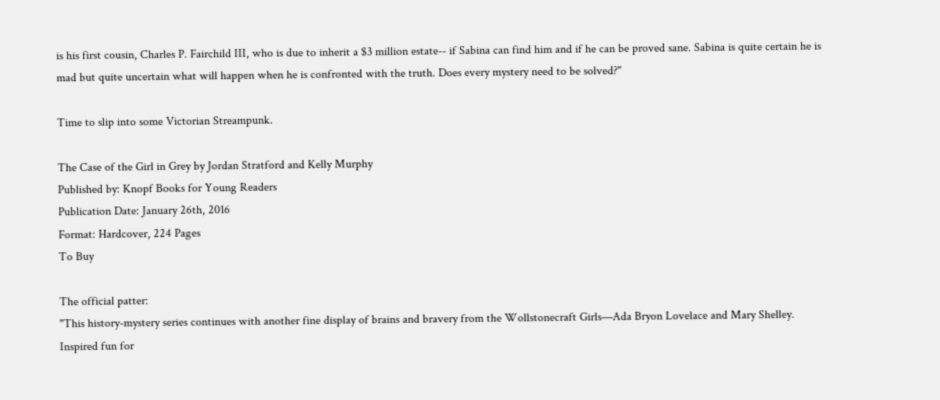is his first cousin, Charles P. Fairchild III, who is due to inherit a $3 million estate-- if Sabina can find him and if he can be proved sane. Sabina is quite certain he is mad but quite uncertain what will happen when he is confronted with the truth. Does every mystery need to be solved?"

Time to slip into some Victorian Streampunk.

The Case of the Girl in Grey by Jordan Stratford and Kelly Murphy
Published by: Knopf Books for Young Readers
Publication Date: January 26th, 2016
Format: Hardcover, 224 Pages
To Buy

The official patter:
"This history-mystery series continues with another fine display of brains and bravery from the Wollstonecraft Girls—Ada Bryon Lovelace and Mary Shelley. Inspired fun for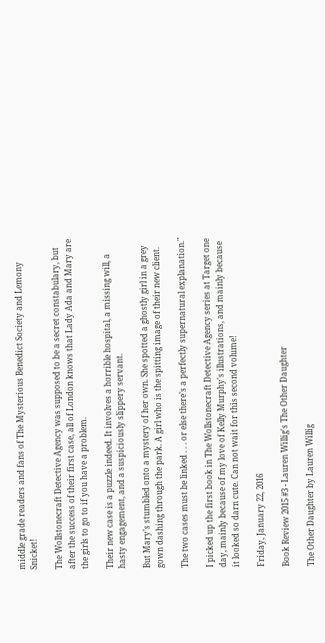middle grade readers and fans of The Mysterious Benedict Society and Lemony Snicket!

The Wollstonecraft Detective Agency was supposed to be a secret constabulary, but after the success of their first case, all of London knows that Lady Ada and Mary are the girls to go to if you have a problem.

Their new case is a puzzle indeed. It involves a horrible hospital, a missing will, a hasty engagement, and a suspiciously slippery servant.

But Mary’s stumbled onto a mystery of her own. She spotted a ghostly girl in a grey gown dashing through the park. A girl who is the spitting image of their new client.

The two cases must be linked . . . or else there’s a perfectly supernatural explanation."

I picked up the first book in The Wollstonecraft Detective Agency series at Target one day, mainly because of my love of Kelly Murphy's illustrations, and mainly because it looked so darn cute. Can not wait for this second volume!

Friday, January 22, 2016

Book Review 2015 #3 - Lauren Willig's The Other Daughter

The Other Daughter by Lauren Willig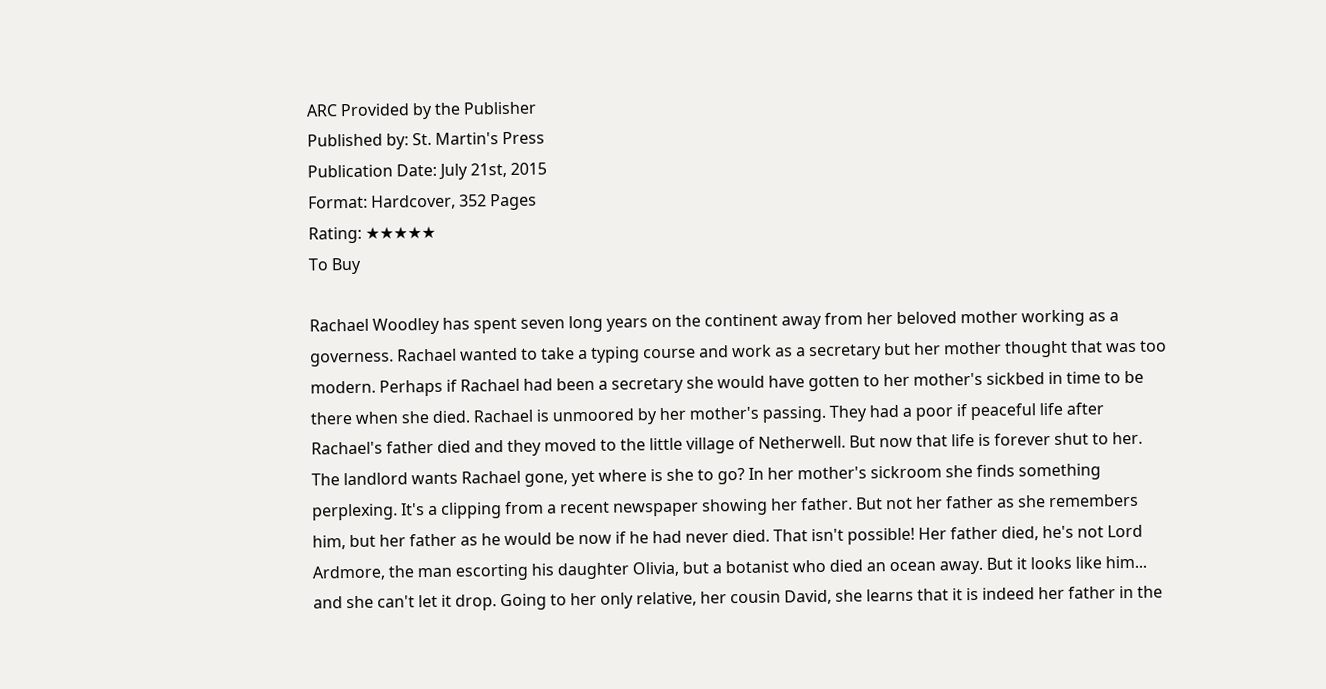ARC Provided by the Publisher
Published by: St. Martin's Press
Publication Date: July 21st, 2015
Format: Hardcover, 352 Pages
Rating: ★★★★★
To Buy

Rachael Woodley has spent seven long years on the continent away from her beloved mother working as a governess. Rachael wanted to take a typing course and work as a secretary but her mother thought that was too modern. Perhaps if Rachael had been a secretary she would have gotten to her mother's sickbed in time to be there when she died. Rachael is unmoored by her mother's passing. They had a poor if peaceful life after Rachael's father died and they moved to the little village of Netherwell. But now that life is forever shut to her. The landlord wants Rachael gone, yet where is she to go? In her mother's sickroom she finds something perplexing. It's a clipping from a recent newspaper showing her father. But not her father as she remembers him, but her father as he would be now if he had never died. That isn't possible! Her father died, he's not Lord Ardmore, the man escorting his daughter Olivia, but a botanist who died an ocean away. But it looks like him... and she can't let it drop. Going to her only relative, her cousin David, she learns that it is indeed her father in the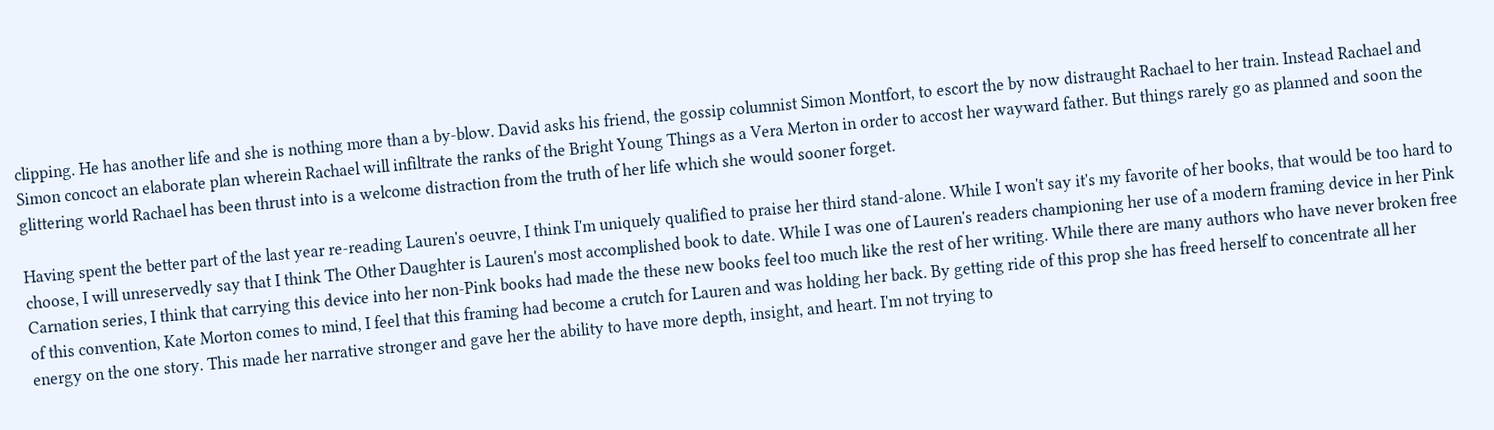clipping. He has another life and she is nothing more than a by-blow. David asks his friend, the gossip columnist Simon Montfort, to escort the by now distraught Rachael to her train. Instead Rachael and Simon concoct an elaborate plan wherein Rachael will infiltrate the ranks of the Bright Young Things as a Vera Merton in order to accost her wayward father. But things rarely go as planned and soon the glittering world Rachael has been thrust into is a welcome distraction from the truth of her life which she would sooner forget.

Having spent the better part of the last year re-reading Lauren's oeuvre, I think I'm uniquely qualified to praise her third stand-alone. While I won't say it's my favorite of her books, that would be too hard to choose, I will unreservedly say that I think The Other Daughter is Lauren's most accomplished book to date. While I was one of Lauren's readers championing her use of a modern framing device in her Pink Carnation series, I think that carrying this device into her non-Pink books had made the these new books feel too much like the rest of her writing. While there are many authors who have never broken free of this convention, Kate Morton comes to mind, I feel that this framing had become a crutch for Lauren and was holding her back. By getting ride of this prop she has freed herself to concentrate all her energy on the one story. This made her narrative stronger and gave her the ability to have more depth, insight, and heart. I'm not trying to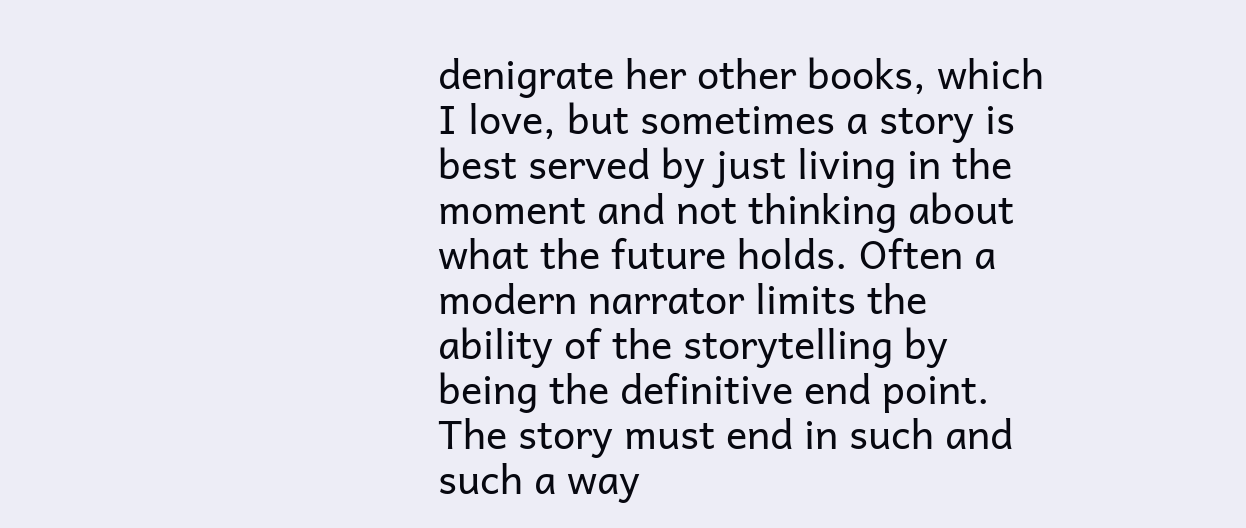denigrate her other books, which I love, but sometimes a story is best served by just living in the moment and not thinking about what the future holds. Often a modern narrator limits the ability of the storytelling by being the definitive end point. The story must end in such and such a way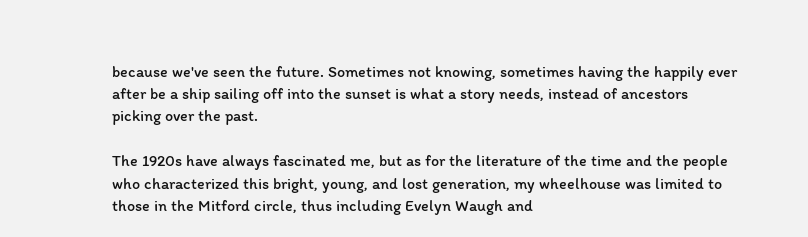because we've seen the future. Sometimes not knowing, sometimes having the happily ever after be a ship sailing off into the sunset is what a story needs, instead of ancestors picking over the past.

The 1920s have always fascinated me, but as for the literature of the time and the people who characterized this bright, young, and lost generation, my wheelhouse was limited to those in the Mitford circle, thus including Evelyn Waugh and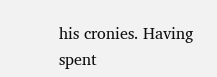his cronies. Having spent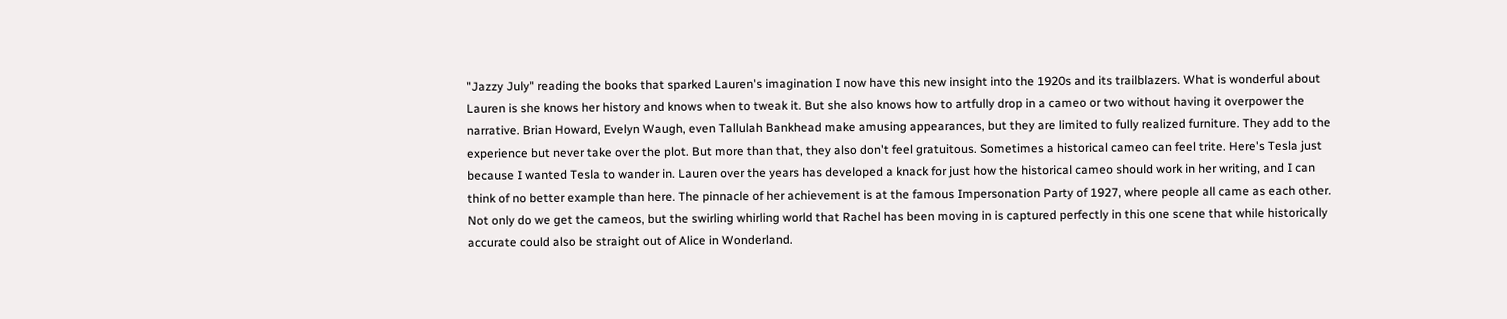"Jazzy July" reading the books that sparked Lauren's imagination I now have this new insight into the 1920s and its trailblazers. What is wonderful about Lauren is she knows her history and knows when to tweak it. But she also knows how to artfully drop in a cameo or two without having it overpower the narrative. Brian Howard, Evelyn Waugh, even Tallulah Bankhead make amusing appearances, but they are limited to fully realized furniture. They add to the experience but never take over the plot. But more than that, they also don't feel gratuitous. Sometimes a historical cameo can feel trite. Here's Tesla just because I wanted Tesla to wander in. Lauren over the years has developed a knack for just how the historical cameo should work in her writing, and I can think of no better example than here. The pinnacle of her achievement is at the famous Impersonation Party of 1927, where people all came as each other. Not only do we get the cameos, but the swirling whirling world that Rachel has been moving in is captured perfectly in this one scene that while historically accurate could also be straight out of Alice in Wonderland.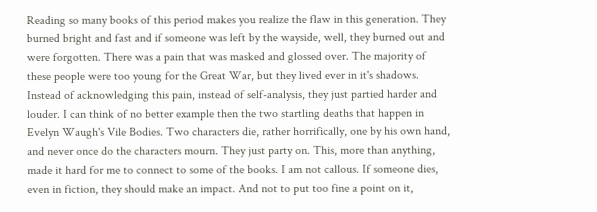Reading so many books of this period makes you realize the flaw in this generation. They burned bright and fast and if someone was left by the wayside, well, they burned out and were forgotten. There was a pain that was masked and glossed over. The majority of these people were too young for the Great War, but they lived ever in it's shadows. Instead of acknowledging this pain, instead of self-analysis, they just partied harder and louder. I can think of no better example then the two startling deaths that happen in Evelyn Waugh's Vile Bodies. Two characters die, rather horrifically, one by his own hand, and never once do the characters mourn. They just party on. This, more than anything, made it hard for me to connect to some of the books. I am not callous. If someone dies, even in fiction, they should make an impact. And not to put too fine a point on it,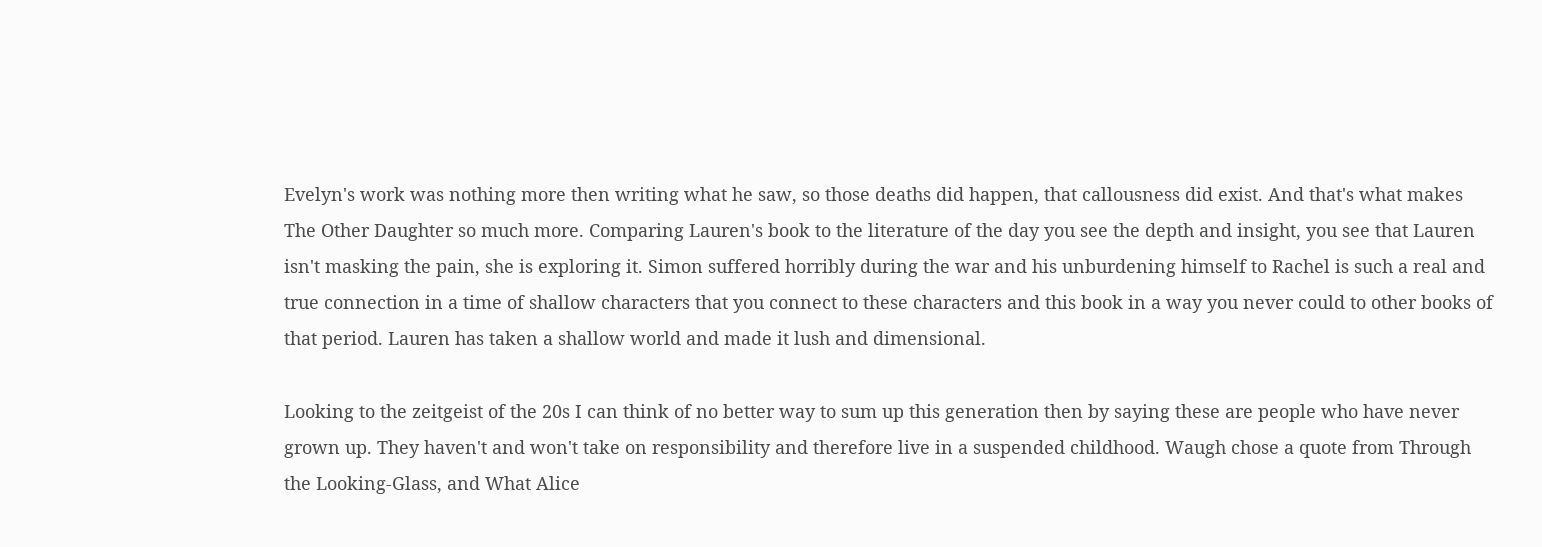Evelyn's work was nothing more then writing what he saw, so those deaths did happen, that callousness did exist. And that's what makes The Other Daughter so much more. Comparing Lauren's book to the literature of the day you see the depth and insight, you see that Lauren isn't masking the pain, she is exploring it. Simon suffered horribly during the war and his unburdening himself to Rachel is such a real and true connection in a time of shallow characters that you connect to these characters and this book in a way you never could to other books of that period. Lauren has taken a shallow world and made it lush and dimensional.

Looking to the zeitgeist of the 20s I can think of no better way to sum up this generation then by saying these are people who have never grown up. They haven't and won't take on responsibility and therefore live in a suspended childhood. Waugh chose a quote from Through the Looking-Glass, and What Alice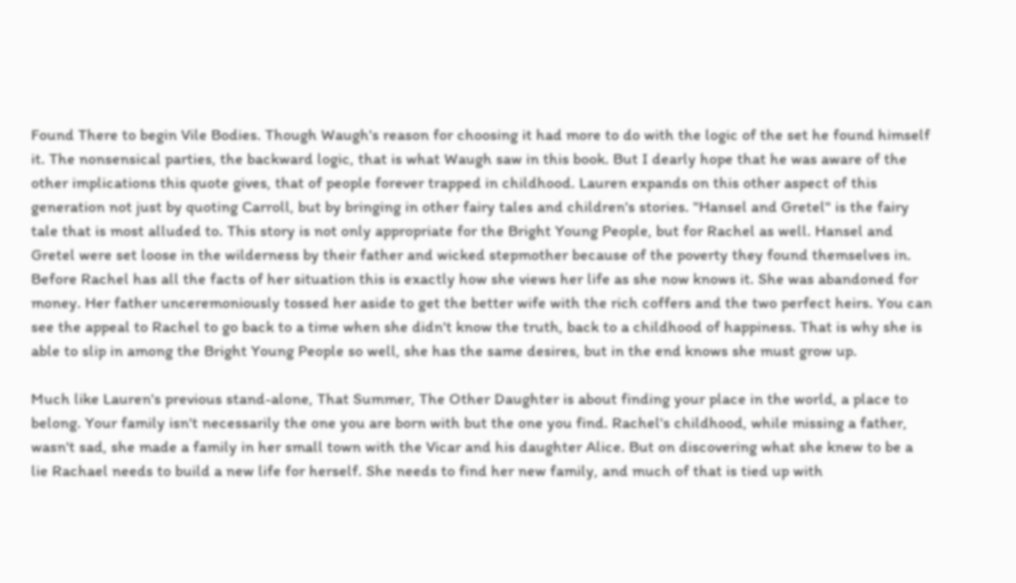Found There to begin Vile Bodies. Though Waugh's reason for choosing it had more to do with the logic of the set he found himself it. The nonsensical parties, the backward logic, that is what Waugh saw in this book. But I dearly hope that he was aware of the other implications this quote gives, that of people forever trapped in childhood. Lauren expands on this other aspect of this generation not just by quoting Carroll, but by bringing in other fairy tales and children's stories. "Hansel and Gretel" is the fairy tale that is most alluded to. This story is not only appropriate for the Bright Young People, but for Rachel as well. Hansel and Gretel were set loose in the wilderness by their father and wicked stepmother because of the poverty they found themselves in. Before Rachel has all the facts of her situation this is exactly how she views her life as she now knows it. She was abandoned for money. Her father unceremoniously tossed her aside to get the better wife with the rich coffers and the two perfect heirs. You can see the appeal to Rachel to go back to a time when she didn't know the truth, back to a childhood of happiness. That is why she is able to slip in among the Bright Young People so well, she has the same desires, but in the end knows she must grow up.

Much like Lauren's previous stand-alone, That Summer, The Other Daughter is about finding your place in the world, a place to belong. Your family isn't necessarily the one you are born with but the one you find. Rachel's childhood, while missing a father, wasn't sad, she made a family in her small town with the Vicar and his daughter Alice. But on discovering what she knew to be a lie Rachael needs to build a new life for herself. She needs to find her new family, and much of that is tied up with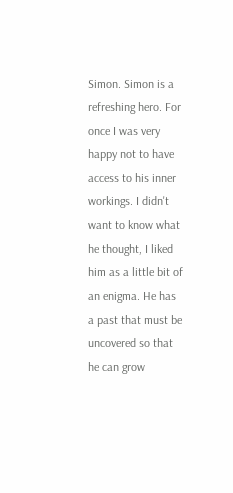Simon. Simon is a refreshing hero. For once I was very happy not to have access to his inner workings. I didn't want to know what he thought, I liked him as a little bit of an enigma. He has a past that must be uncovered so that he can grow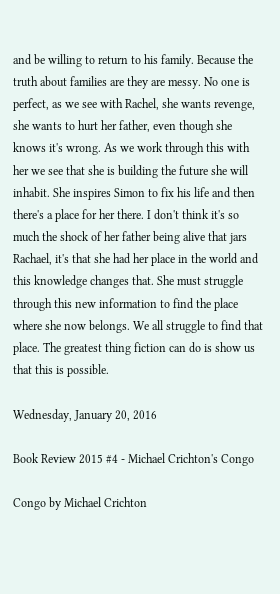and be willing to return to his family. Because the truth about families are they are messy. No one is perfect, as we see with Rachel, she wants revenge, she wants to hurt her father, even though she knows it's wrong. As we work through this with her we see that she is building the future she will inhabit. She inspires Simon to fix his life and then there's a place for her there. I don't think it's so much the shock of her father being alive that jars Rachael, it's that she had her place in the world and this knowledge changes that. She must struggle through this new information to find the place where she now belongs. We all struggle to find that place. The greatest thing fiction can do is show us that this is possible.

Wednesday, January 20, 2016

Book Review 2015 #4 - Michael Crichton's Congo

Congo by Michael Crichton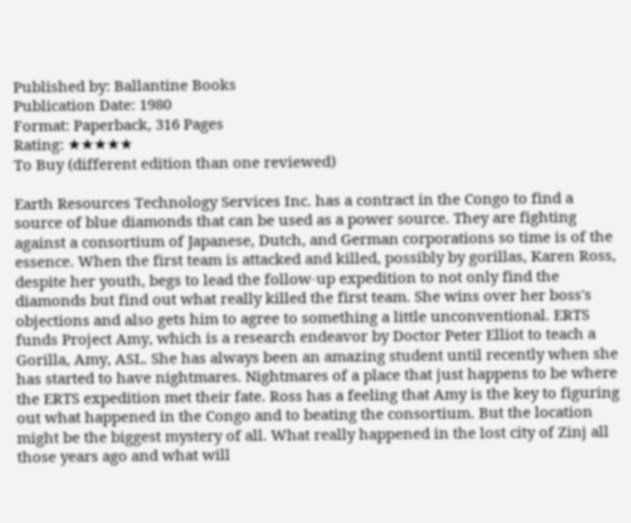Published by: Ballantine Books
Publication Date: 1980
Format: Paperback, 316 Pages
Rating: ★★★★★
To Buy (different edition than one reviewed)

Earth Resources Technology Services Inc. has a contract in the Congo to find a source of blue diamonds that can be used as a power source. They are fighting against a consortium of Japanese, Dutch, and German corporations so time is of the essence. When the first team is attacked and killed, possibly by gorillas, Karen Ross, despite her youth, begs to lead the follow-up expedition to not only find the diamonds but find out what really killed the first team. She wins over her boss's objections and also gets him to agree to something a little unconventional. ERTS funds Project Amy, which is a research endeavor by Doctor Peter Elliot to teach a Gorilla, Amy, ASL. She has always been an amazing student until recently when she has started to have nightmares. Nightmares of a place that just happens to be where the ERTS expedition met their fate. Ross has a feeling that Amy is the key to figuring out what happened in the Congo and to beating the consortium. But the location might be the biggest mystery of all. What really happened in the lost city of Zinj all those years ago and what will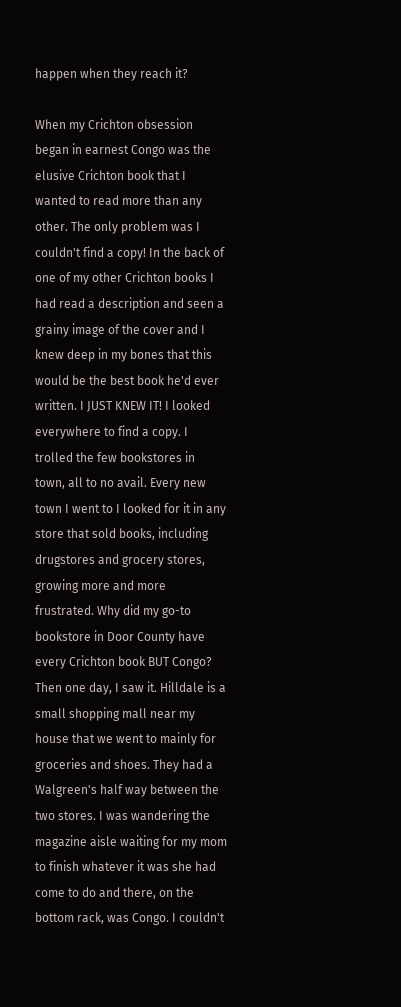happen when they reach it?

When my Crichton obsession began in earnest Congo was the elusive Crichton book that I wanted to read more than any other. The only problem was I couldn't find a copy! In the back of one of my other Crichton books I had read a description and seen a grainy image of the cover and I knew deep in my bones that this would be the best book he'd ever written. I JUST KNEW IT! I looked everywhere to find a copy. I trolled the few bookstores in town, all to no avail. Every new town I went to I looked for it in any store that sold books, including drugstores and grocery stores, growing more and more frustrated. Why did my go-to bookstore in Door County have every Crichton book BUT Congo? Then one day, I saw it. Hilldale is a small shopping mall near my house that we went to mainly for groceries and shoes. They had a Walgreen's half way between the two stores. I was wandering the magazine aisle waiting for my mom to finish whatever it was she had come to do and there, on the bottom rack, was Congo. I couldn't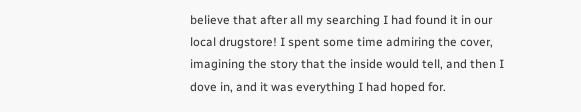believe that after all my searching I had found it in our local drugstore! I spent some time admiring the cover, imagining the story that the inside would tell, and then I dove in, and it was everything I had hoped for.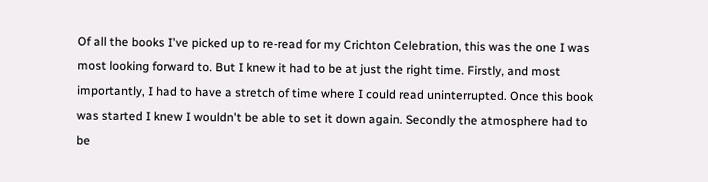Of all the books I've picked up to re-read for my Crichton Celebration, this was the one I was most looking forward to. But I knew it had to be at just the right time. Firstly, and most importantly, I had to have a stretch of time where I could read uninterrupted. Once this book was started I knew I wouldn't be able to set it down again. Secondly the atmosphere had to be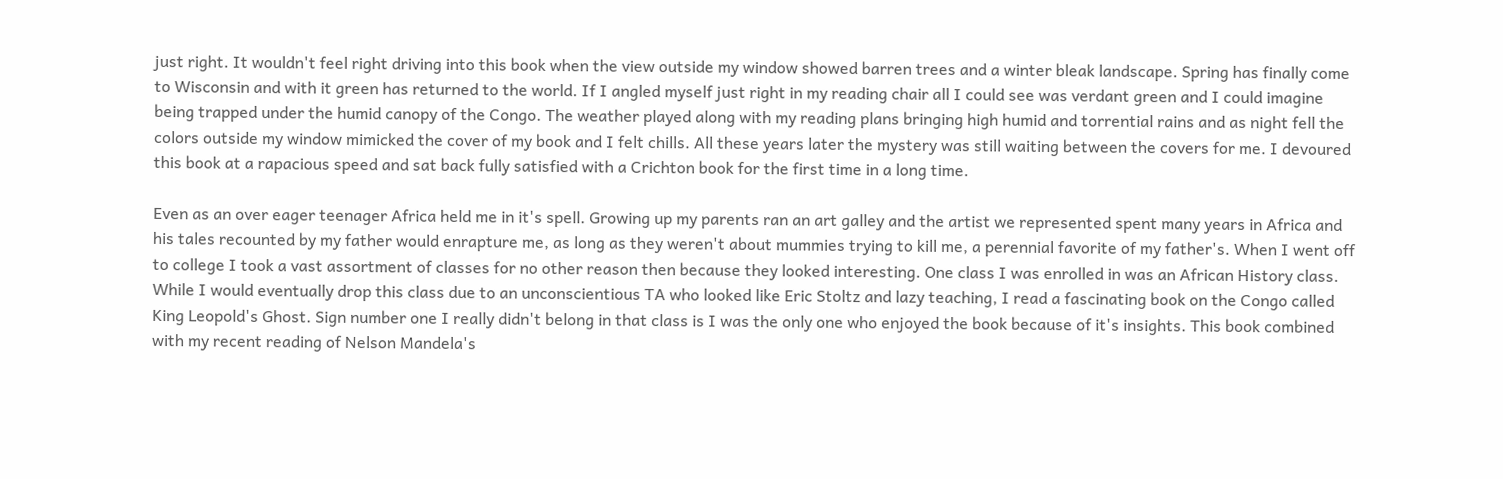just right. It wouldn't feel right driving into this book when the view outside my window showed barren trees and a winter bleak landscape. Spring has finally come to Wisconsin and with it green has returned to the world. If I angled myself just right in my reading chair all I could see was verdant green and I could imagine being trapped under the humid canopy of the Congo. The weather played along with my reading plans bringing high humid and torrential rains and as night fell the colors outside my window mimicked the cover of my book and I felt chills. All these years later the mystery was still waiting between the covers for me. I devoured this book at a rapacious speed and sat back fully satisfied with a Crichton book for the first time in a long time.

Even as an over eager teenager Africa held me in it's spell. Growing up my parents ran an art galley and the artist we represented spent many years in Africa and his tales recounted by my father would enrapture me, as long as they weren't about mummies trying to kill me, a perennial favorite of my father's. When I went off to college I took a vast assortment of classes for no other reason then because they looked interesting. One class I was enrolled in was an African History class. While I would eventually drop this class due to an unconscientious TA who looked like Eric Stoltz and lazy teaching, I read a fascinating book on the Congo called King Leopold's Ghost. Sign number one I really didn't belong in that class is I was the only one who enjoyed the book because of it's insights. This book combined with my recent reading of Nelson Mandela's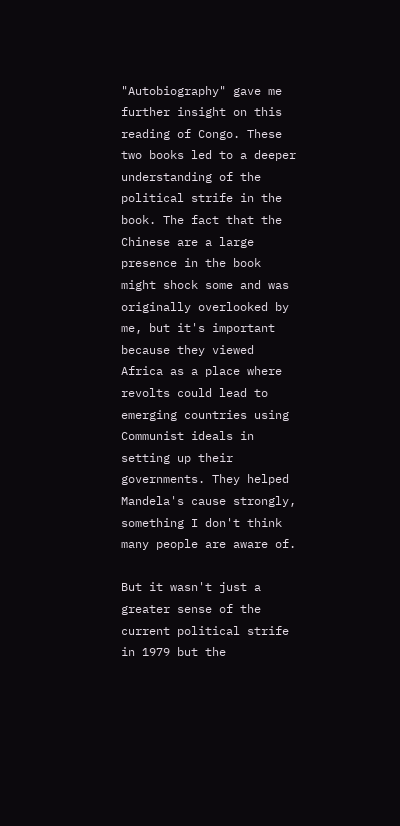"Autobiography" gave me further insight on this reading of Congo. These two books led to a deeper understanding of the political strife in the book. The fact that the Chinese are a large presence in the book might shock some and was originally overlooked by me, but it's important because they viewed Africa as a place where revolts could lead to emerging countries using Communist ideals in setting up their governments. They helped Mandela's cause strongly, something I don't think many people are aware of.

But it wasn't just a greater sense of the current political strife in 1979 but the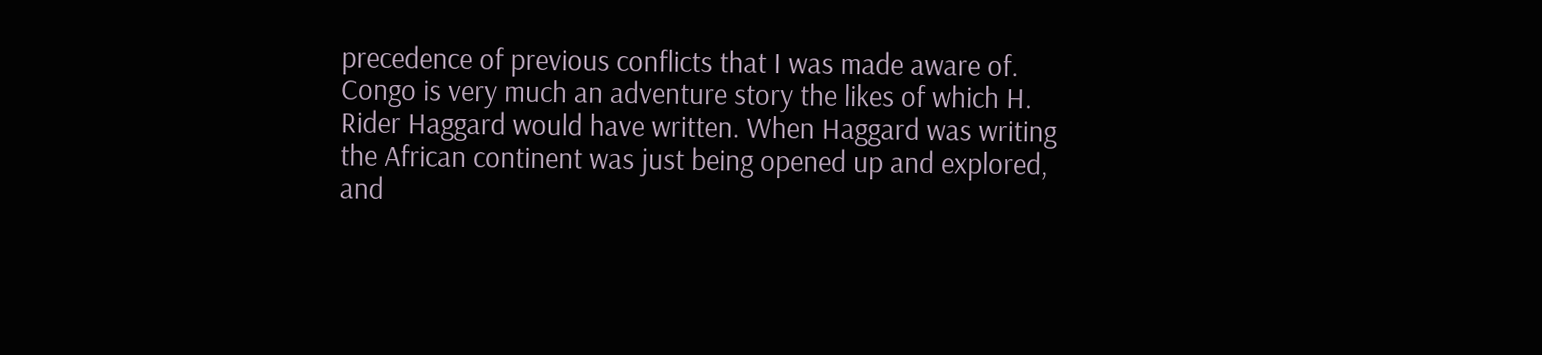precedence of previous conflicts that I was made aware of. Congo is very much an adventure story the likes of which H. Rider Haggard would have written. When Haggard was writing the African continent was just being opened up and explored, and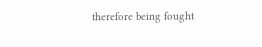therefore being fought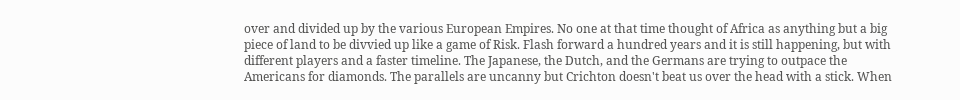over and divided up by the various European Empires. No one at that time thought of Africa as anything but a big piece of land to be divvied up like a game of Risk. Flash forward a hundred years and it is still happening, but with different players and a faster timeline. The Japanese, the Dutch, and the Germans are trying to outpace the Americans for diamonds. The parallels are uncanny but Crichton doesn't beat us over the head with a stick. When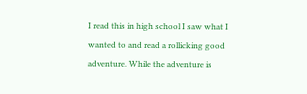I read this in high school I saw what I wanted to and read a rollicking good adventure. While the adventure is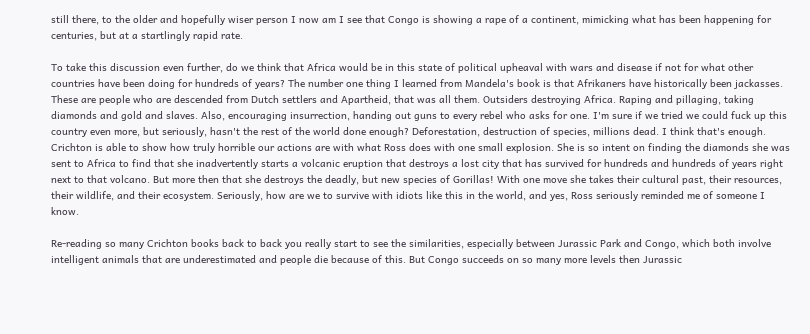still there, to the older and hopefully wiser person I now am I see that Congo is showing a rape of a continent, mimicking what has been happening for centuries, but at a startlingly rapid rate.

To take this discussion even further, do we think that Africa would be in this state of political upheaval with wars and disease if not for what other countries have been doing for hundreds of years? The number one thing I learned from Mandela's book is that Afrikaners have historically been jackasses. These are people who are descended from Dutch settlers and Apartheid, that was all them. Outsiders destroying Africa. Raping and pillaging, taking diamonds and gold and slaves. Also, encouraging insurrection, handing out guns to every rebel who asks for one. I'm sure if we tried we could fuck up this country even more, but seriously, hasn't the rest of the world done enough? Deforestation, destruction of species, millions dead. I think that's enough. Crichton is able to show how truly horrible our actions are with what Ross does with one small explosion. She is so intent on finding the diamonds she was sent to Africa to find that she inadvertently starts a volcanic eruption that destroys a lost city that has survived for hundreds and hundreds of years right next to that volcano. But more then that she destroys the deadly, but new species of Gorillas! With one move she takes their cultural past, their resources, their wildlife, and their ecosystem. Seriously, how are we to survive with idiots like this in the world, and yes, Ross seriously reminded me of someone I know.

Re-reading so many Crichton books back to back you really start to see the similarities, especially between Jurassic Park and Congo, which both involve intelligent animals that are underestimated and people die because of this. But Congo succeeds on so many more levels then Jurassic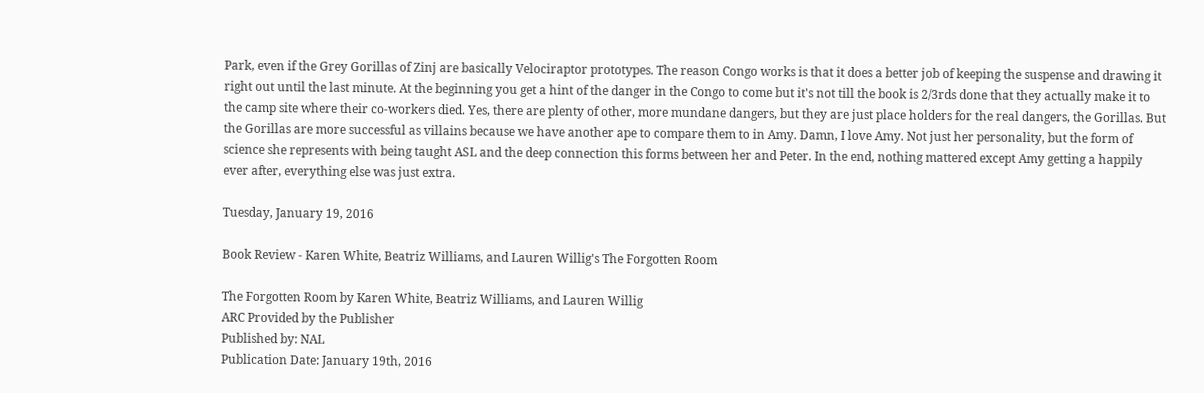Park, even if the Grey Gorillas of Zinj are basically Velociraptor prototypes. The reason Congo works is that it does a better job of keeping the suspense and drawing it right out until the last minute. At the beginning you get a hint of the danger in the Congo to come but it's not till the book is 2/3rds done that they actually make it to the camp site where their co-workers died. Yes, there are plenty of other, more mundane dangers, but they are just place holders for the real dangers, the Gorillas. But the Gorillas are more successful as villains because we have another ape to compare them to in Amy. Damn, I love Amy. Not just her personality, but the form of science she represents with being taught ASL and the deep connection this forms between her and Peter. In the end, nothing mattered except Amy getting a happily ever after, everything else was just extra.

Tuesday, January 19, 2016

Book Review - Karen White, Beatriz Williams, and Lauren Willig's The Forgotten Room

The Forgotten Room by Karen White, Beatriz Williams, and Lauren Willig
ARC Provided by the Publisher
Published by: NAL
Publication Date: January 19th, 2016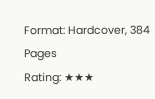Format: Hardcover, 384 Pages
Rating: ★★★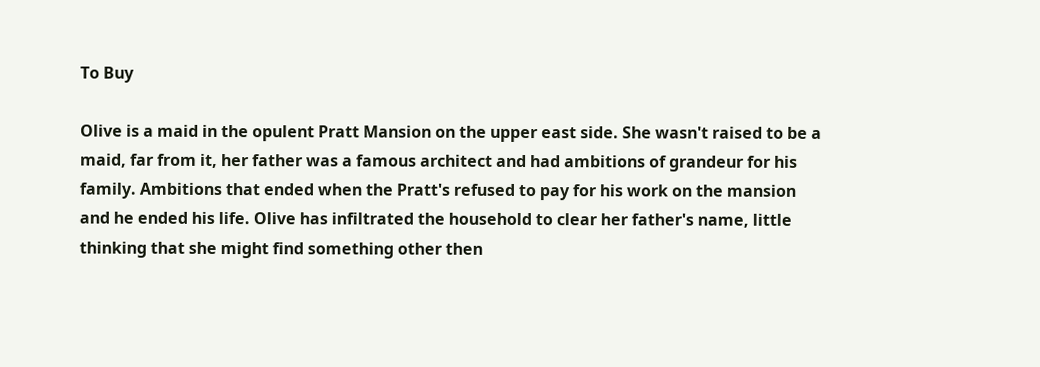To Buy

Olive is a maid in the opulent Pratt Mansion on the upper east side. She wasn't raised to be a maid, far from it, her father was a famous architect and had ambitions of grandeur for his family. Ambitions that ended when the Pratt's refused to pay for his work on the mansion and he ended his life. Olive has infiltrated the household to clear her father's name, little thinking that she might find something other then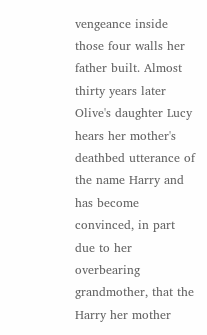vengeance inside those four walls her father built. Almost thirty years later Olive's daughter Lucy hears her mother's deathbed utterance of the name Harry and has become convinced, in part due to her overbearing grandmother, that the Harry her mother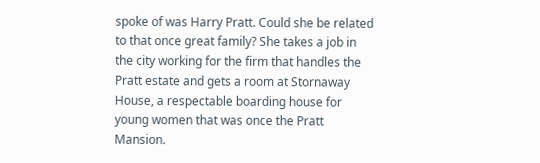spoke of was Harry Pratt. Could she be related to that once great family? She takes a job in the city working for the firm that handles the Pratt estate and gets a room at Stornaway House, a respectable boarding house for young women that was once the Pratt Mansion.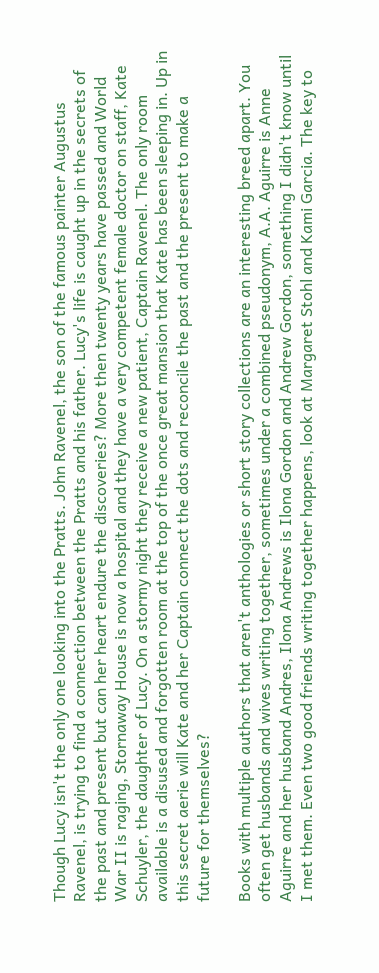Though Lucy isn't the only one looking into the Pratts. John Ravenel, the son of the famous painter Augustus Ravenel, is trying to find a connection between the Pratts and his father. Lucy's life is caught up in the secrets of the past and present but can her heart endure the discoveries? More then twenty years have passed and World War II is raging, Stornaway House is now a hospital and they have a very competent female doctor on staff, Kate Schuyler, the daughter of Lucy. On a stormy night they receive a new patient, Captain Ravenel. The only room available is a disused and forgotten room at the top of the once great mansion that Kate has been sleeping in. Up in this secret aerie will Kate and her Captain connect the dots and reconcile the past and the present to make a future for themselves?

Books with multiple authors that aren't anthologies or short story collections are an interesting breed apart. You often get husbands and wives writing together, sometimes under a combined pseudonym, A.A. Aguirre is Anne Aguirre and her husband Andres, Ilona Andrews is Ilona Gordon and Andrew Gordon, something I didn't know until I met them. Even two good friends writing together happens, look at Margaret Stohl and Kami Garcia. The key to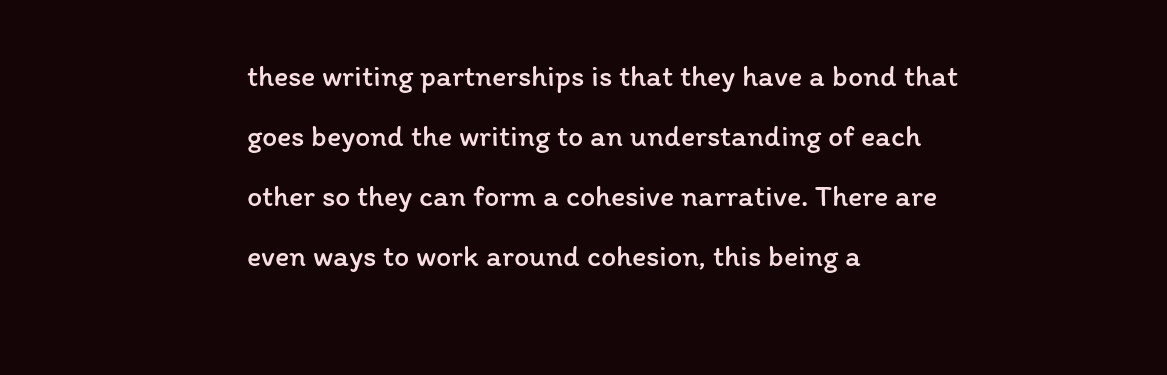these writing partnerships is that they have a bond that goes beyond the writing to an understanding of each other so they can form a cohesive narrative. There are even ways to work around cohesion, this being a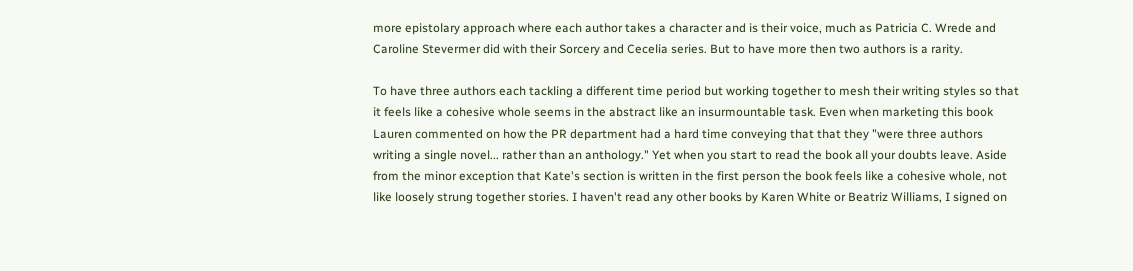more epistolary approach where each author takes a character and is their voice, much as Patricia C. Wrede and Caroline Stevermer did with their Sorcery and Cecelia series. But to have more then two authors is a rarity.

To have three authors each tackling a different time period but working together to mesh their writing styles so that it feels like a cohesive whole seems in the abstract like an insurmountable task. Even when marketing this book Lauren commented on how the PR department had a hard time conveying that that they "were three authors writing a single novel... rather than an anthology." Yet when you start to read the book all your doubts leave. Aside from the minor exception that Kate's section is written in the first person the book feels like a cohesive whole, not like loosely strung together stories. I haven't read any other books by Karen White or Beatriz Williams, I signed on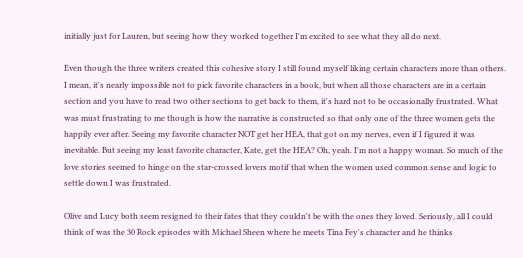initially just for Lauren, but seeing how they worked together I'm excited to see what they all do next.

Even though the three writers created this cohesive story I still found myself liking certain characters more than others. I mean, it's nearly impossible not to pick favorite characters in a book, but when all those characters are in a certain section and you have to read two other sections to get back to them, it's hard not to be occasionally frustrated. What was must frustrating to me though is how the narrative is constructed so that only one of the three women gets the happily ever after. Seeing my favorite character NOT get her HEA, that got on my nerves, even if I figured it was inevitable. But seeing my least favorite character, Kate, get the HEA? Oh, yeah. I'm not a happy woman. So much of the love stories seemed to hinge on the star-crossed lovers motif that when the women used common sense and logic to settle down I was frustrated.

Olive and Lucy both seem resigned to their fates that they couldn't be with the ones they loved. Seriously, all I could think of was the 30 Rock episodes with Michael Sheen where he meets Tina Fey's character and he thinks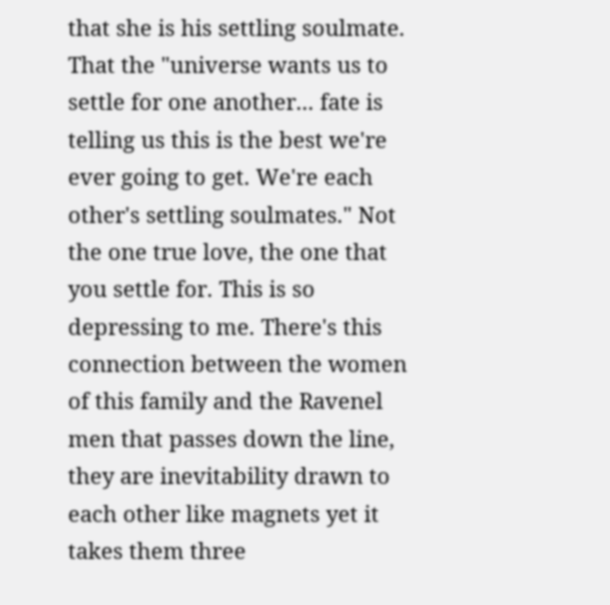that she is his settling soulmate. That the "universe wants us to settle for one another... fate is telling us this is the best we're ever going to get. We're each other's settling soulmates." Not the one true love, the one that you settle for. This is so depressing to me. There's this connection between the women of this family and the Ravenel men that passes down the line, they are inevitability drawn to each other like magnets yet it takes them three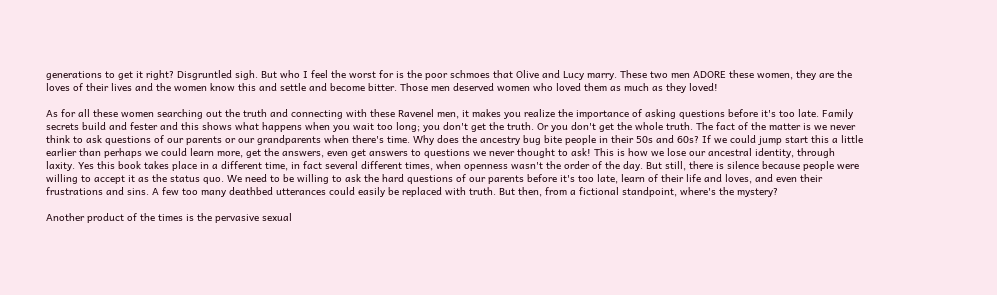generations to get it right? Disgruntled sigh. But who I feel the worst for is the poor schmoes that Olive and Lucy marry. These two men ADORE these women, they are the loves of their lives and the women know this and settle and become bitter. Those men deserved women who loved them as much as they loved!

As for all these women searching out the truth and connecting with these Ravenel men, it makes you realize the importance of asking questions before it's too late. Family secrets build and fester and this shows what happens when you wait too long; you don't get the truth. Or you don't get the whole truth. The fact of the matter is we never think to ask questions of our parents or our grandparents when there's time. Why does the ancestry bug bite people in their 50s and 60s? If we could jump start this a little earlier than perhaps we could learn more, get the answers, even get answers to questions we never thought to ask! This is how we lose our ancestral identity, through laxity. Yes this book takes place in a different time, in fact several different times, when openness wasn't the order of the day. But still, there is silence because people were willing to accept it as the status quo. We need to be willing to ask the hard questions of our parents before it's too late, learn of their life and loves, and even their frustrations and sins. A few too many deathbed utterances could easily be replaced with truth. But then, from a fictional standpoint, where's the mystery?

Another product of the times is the pervasive sexual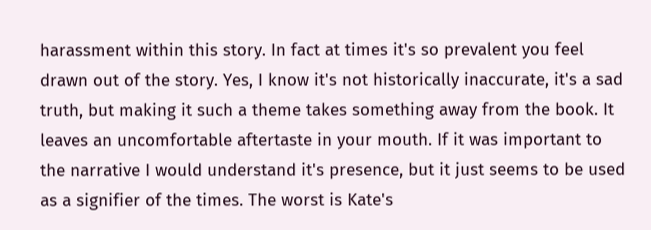harassment within this story. In fact at times it's so prevalent you feel drawn out of the story. Yes, I know it's not historically inaccurate, it's a sad truth, but making it such a theme takes something away from the book. It leaves an uncomfortable aftertaste in your mouth. If it was important to the narrative I would understand it's presence, but it just seems to be used as a signifier of the times. The worst is Kate's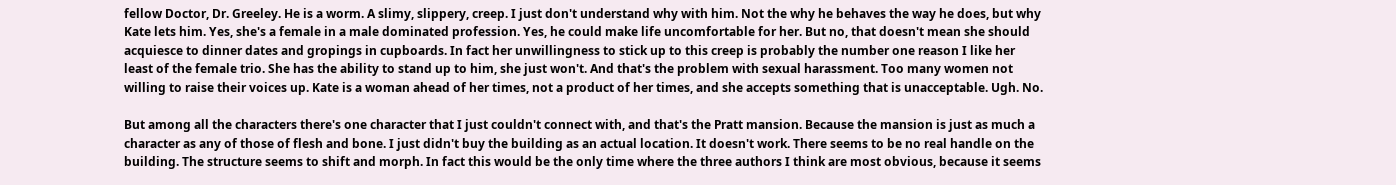fellow Doctor, Dr. Greeley. He is a worm. A slimy, slippery, creep. I just don't understand why with him. Not the why he behaves the way he does, but why Kate lets him. Yes, she's a female in a male dominated profession. Yes, he could make life uncomfortable for her. But no, that doesn't mean she should acquiesce to dinner dates and gropings in cupboards. In fact her unwillingness to stick up to this creep is probably the number one reason I like her least of the female trio. She has the ability to stand up to him, she just won't. And that's the problem with sexual harassment. Too many women not willing to raise their voices up. Kate is a woman ahead of her times, not a product of her times, and she accepts something that is unacceptable. Ugh. No.

But among all the characters there's one character that I just couldn't connect with, and that's the Pratt mansion. Because the mansion is just as much a character as any of those of flesh and bone. I just didn't buy the building as an actual location. It doesn't work. There seems to be no real handle on the building. The structure seems to shift and morph. In fact this would be the only time where the three authors I think are most obvious, because it seems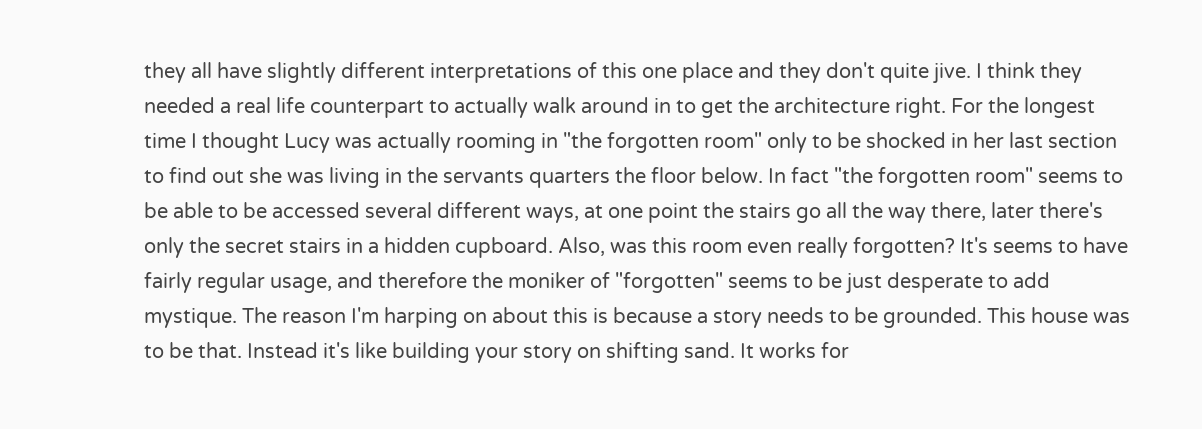they all have slightly different interpretations of this one place and they don't quite jive. I think they needed a real life counterpart to actually walk around in to get the architecture right. For the longest time I thought Lucy was actually rooming in "the forgotten room" only to be shocked in her last section to find out she was living in the servants quarters the floor below. In fact "the forgotten room" seems to be able to be accessed several different ways, at one point the stairs go all the way there, later there's only the secret stairs in a hidden cupboard. Also, was this room even really forgotten? It's seems to have fairly regular usage, and therefore the moniker of "forgotten" seems to be just desperate to add mystique. The reason I'm harping on about this is because a story needs to be grounded. This house was to be that. Instead it's like building your story on shifting sand. It works for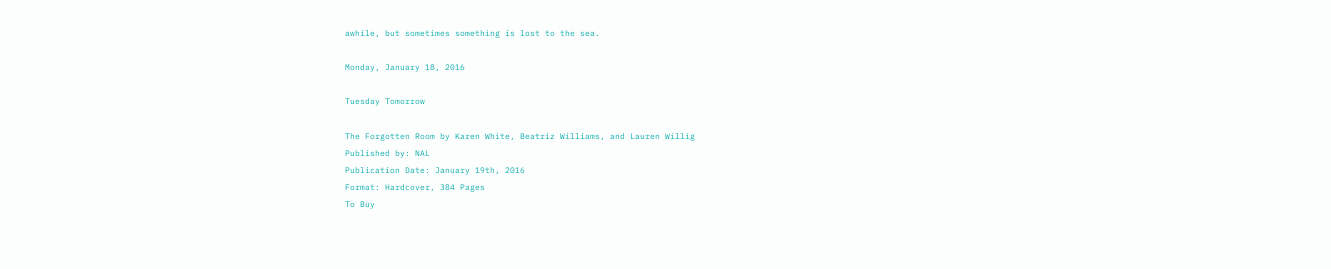awhile, but sometimes something is lost to the sea.

Monday, January 18, 2016

Tuesday Tomorrow

The Forgotten Room by Karen White, Beatriz Williams, and Lauren Willig
Published by: NAL
Publication Date: January 19th, 2016
Format: Hardcover, 384 Pages
To Buy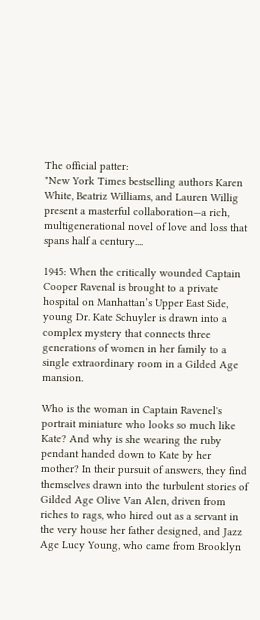The official patter:
"New York Times bestselling authors Karen White, Beatriz Williams, and Lauren Willig present a masterful collaboration—a rich, multigenerational novel of love and loss that spans half a century....

1945: When the critically wounded Captain Cooper Ravenal is brought to a private hospital on Manhattan’s Upper East Side, young Dr. Kate Schuyler is drawn into a complex mystery that connects three generations of women in her family to a single extraordinary room in a Gilded Age mansion.

Who is the woman in Captain Ravenel's portrait miniature who looks so much like Kate? And why is she wearing the ruby pendant handed down to Kate by her mother? In their pursuit of answers, they find themselves drawn into the turbulent stories of Gilded Age Olive Van Alen, driven from riches to rags, who hired out as a servant in the very house her father designed, and Jazz Age Lucy Young, who came from Brooklyn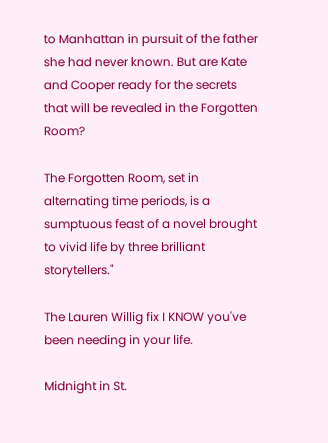to Manhattan in pursuit of the father she had never known. But are Kate and Cooper ready for the secrets that will be revealed in the Forgotten Room?

The Forgotten Room, set in alternating time periods, is a sumptuous feast of a novel brought to vivid life by three brilliant storytellers."

The Lauren Willig fix I KNOW you've been needing in your life.

Midnight in St.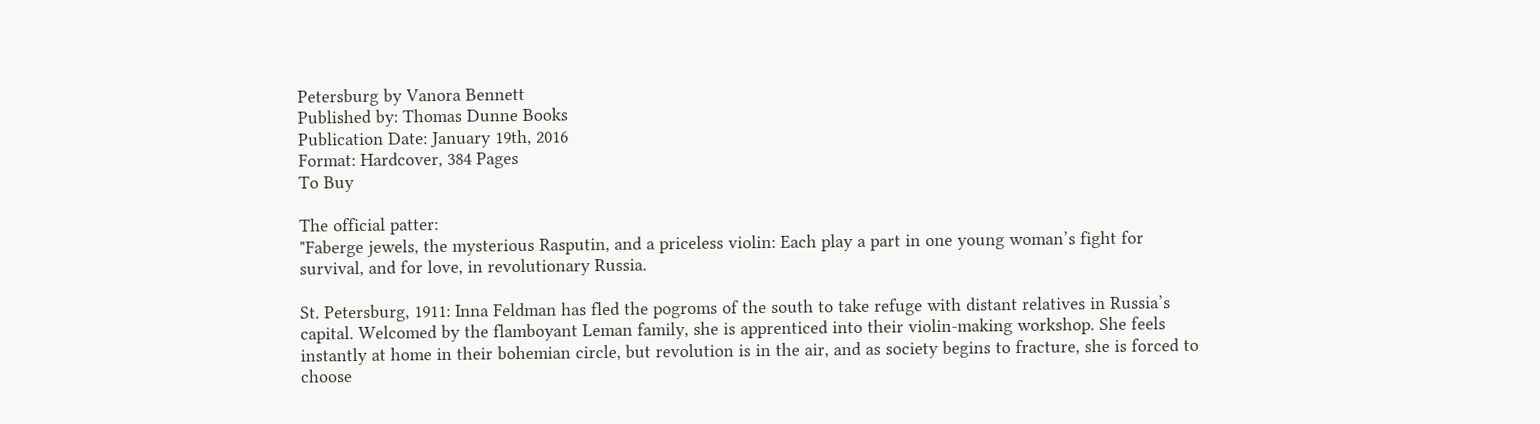Petersburg by Vanora Bennett
Published by: Thomas Dunne Books
Publication Date: January 19th, 2016
Format: Hardcover, 384 Pages
To Buy

The official patter:
"Faberge jewels, the mysterious Rasputin, and a priceless violin: Each play a part in one young woman’s fight for survival, and for love, in revolutionary Russia.

St. Petersburg, 1911: Inna Feldman has fled the pogroms of the south to take refuge with distant relatives in Russia’s capital. Welcomed by the flamboyant Leman family, she is apprenticed into their violin-making workshop. She feels instantly at home in their bohemian circle, but revolution is in the air, and as society begins to fracture, she is forced to choose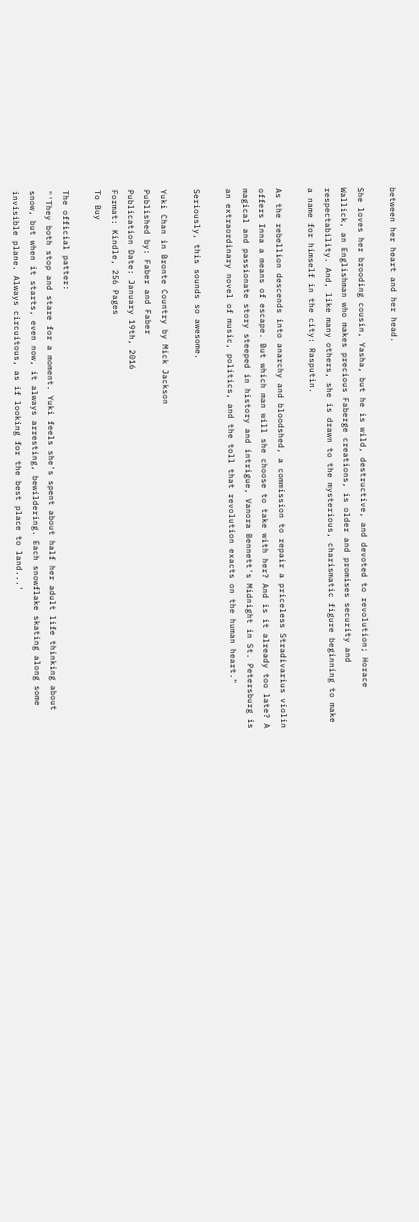between her heart and her head.

She loves her brooding cousin, Yasha, but he is wild, destructive, and devoted to revolution; Horace Wallick, an Englishman who makes precious Faberge creations, is older and promises security and respectability. And, like many others, she is drawn to the mysterious, charismatic figure beginning to make a name for himself in the city: Rasputin.

As the rebellion descends into anarchy and bloodshed, a commission to repair a priceless Stradivarius violin offers Inna a means of escape. But which man will she choose to take with her? And is it already too late? A magical and passionate story steeped in history and intrigue, Vanora Bennett's Midnight in St. Petersburg is an extraordinary novel of music, politics, and the toll that revolution exacts on the human heart."

Seriously, this sounds so awesome.

Yuki Chan in Bronte Country by Mick Jackson
Published by: Faber and Faber
Publication Date: January 19th, 2016
Format: Kindle, 256 Pages
To Buy

The official patter:
"'They both stop and stare for a moment. Yuki feels she's spent about half her adult life thinking about snow, but when it starts, even now, it always arresting, bewildering. Each snowflake skating along some invisible plane. Always circuitous, as if looking for the best place to land...'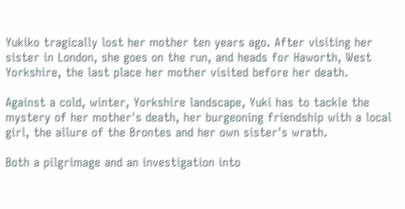Yukiko tragically lost her mother ten years ago. After visiting her sister in London, she goes on the run, and heads for Haworth, West Yorkshire, the last place her mother visited before her death.

Against a cold, winter, Yorkshire landscape, Yuki has to tackle the mystery of her mother's death, her burgeoning friendship with a local girl, the allure of the Brontes and her own sister's wrath.

Both a pilgrimage and an investigation into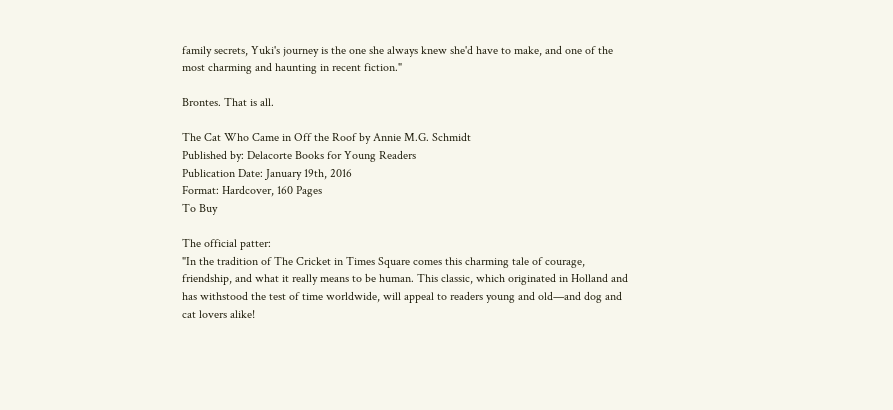family secrets, Yuki's journey is the one she always knew she'd have to make, and one of the most charming and haunting in recent fiction."

Brontes. That is all.

The Cat Who Came in Off the Roof by Annie M.G. Schmidt
Published by: Delacorte Books for Young Readers
Publication Date: January 19th, 2016
Format: Hardcover, 160 Pages
To Buy

The official patter:
"In the tradition of The Cricket in Times Square comes this charming tale of courage, friendship, and what it really means to be human. This classic, which originated in Holland and has withstood the test of time worldwide, will appeal to readers young and old—and dog and cat lovers alike!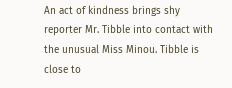An act of kindness brings shy reporter Mr. Tibble into contact with the unusual Miss Minou. Tibble is close to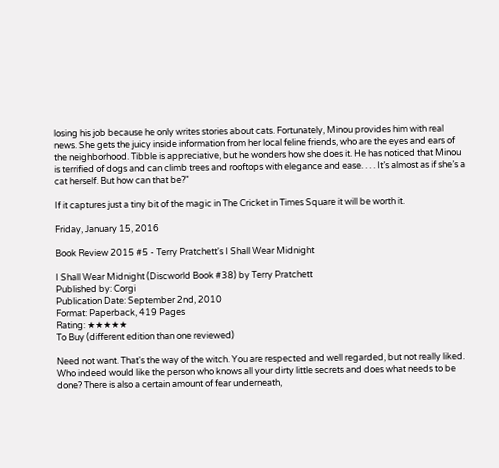losing his job because he only writes stories about cats. Fortunately, Minou provides him with real news. She gets the juicy inside information from her local feline friends, who are the eyes and ears of the neighborhood. Tibble is appreciative, but he wonders how she does it. He has noticed that Minou is terrified of dogs and can climb trees and rooftops with elegance and ease. . . . It’s almost as if she’s a cat herself. But how can that be?"

If it captures just a tiny bit of the magic in The Cricket in Times Square it will be worth it.

Friday, January 15, 2016

Book Review 2015 #5 - Terry Pratchett's I Shall Wear Midnight

I Shall Wear Midnight (Discworld Book #38) by Terry Pratchett
Published by: Corgi
Publication Date: September 2nd, 2010
Format: Paperback, 419 Pages
Rating: ★★★★★
To Buy (different edition than one reviewed)

Need not want. That's the way of the witch. You are respected and well regarded, but not really liked. Who indeed would like the person who knows all your dirty little secrets and does what needs to be done? There is also a certain amount of fear underneath,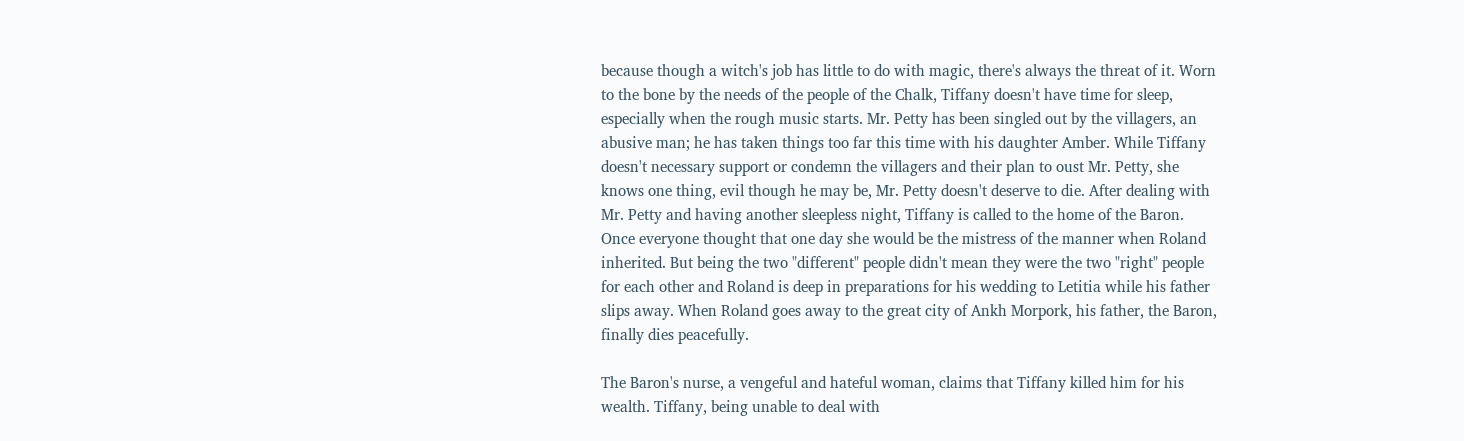because though a witch's job has little to do with magic, there's always the threat of it. Worn to the bone by the needs of the people of the Chalk, Tiffany doesn't have time for sleep, especially when the rough music starts. Mr. Petty has been singled out by the villagers, an abusive man; he has taken things too far this time with his daughter Amber. While Tiffany doesn't necessary support or condemn the villagers and their plan to oust Mr. Petty, she knows one thing, evil though he may be, Mr. Petty doesn't deserve to die. After dealing with Mr. Petty and having another sleepless night, Tiffany is called to the home of the Baron. Once everyone thought that one day she would be the mistress of the manner when Roland inherited. But being the two "different" people didn't mean they were the two "right" people for each other and Roland is deep in preparations for his wedding to Letitia while his father slips away. When Roland goes away to the great city of Ankh Morpork, his father, the Baron, finally dies peacefully.

The Baron's nurse, a vengeful and hateful woman, claims that Tiffany killed him for his wealth. Tiffany, being unable to deal with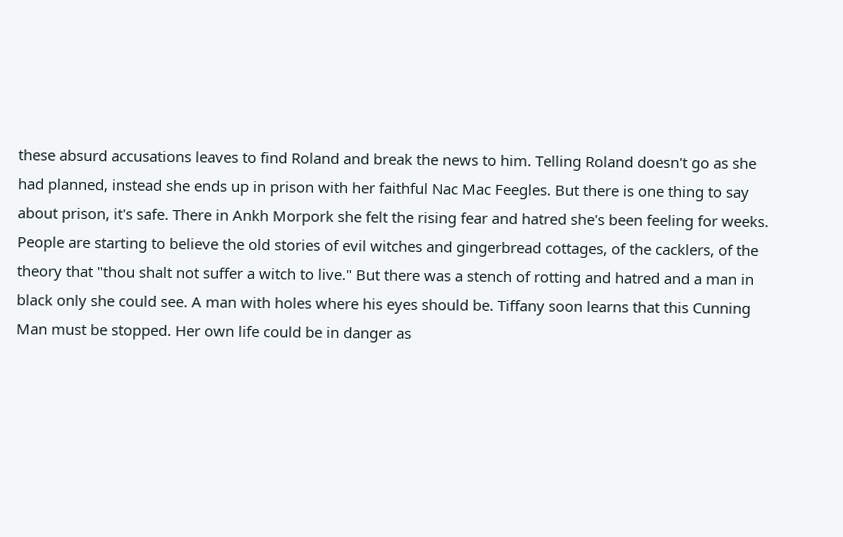these absurd accusations leaves to find Roland and break the news to him. Telling Roland doesn't go as she had planned, instead she ends up in prison with her faithful Nac Mac Feegles. But there is one thing to say about prison, it's safe. There in Ankh Morpork she felt the rising fear and hatred she's been feeling for weeks. People are starting to believe the old stories of evil witches and gingerbread cottages, of the cacklers, of the theory that "thou shalt not suffer a witch to live." But there was a stench of rotting and hatred and a man in black only she could see. A man with holes where his eyes should be. Tiffany soon learns that this Cunning Man must be stopped. Her own life could be in danger as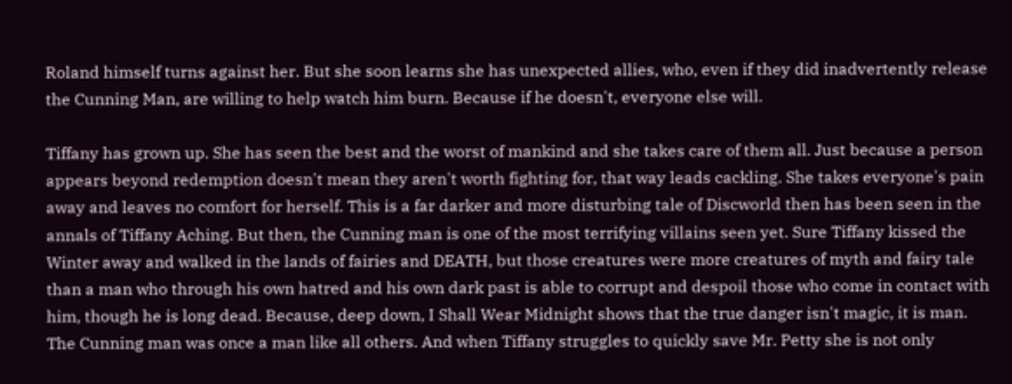Roland himself turns against her. But she soon learns she has unexpected allies, who, even if they did inadvertently release the Cunning Man, are willing to help watch him burn. Because if he doesn't, everyone else will.

Tiffany has grown up. She has seen the best and the worst of mankind and she takes care of them all. Just because a person appears beyond redemption doesn't mean they aren't worth fighting for, that way leads cackling. She takes everyone's pain away and leaves no comfort for herself. This is a far darker and more disturbing tale of Discworld then has been seen in the annals of Tiffany Aching. But then, the Cunning man is one of the most terrifying villains seen yet. Sure Tiffany kissed the Winter away and walked in the lands of fairies and DEATH, but those creatures were more creatures of myth and fairy tale than a man who through his own hatred and his own dark past is able to corrupt and despoil those who come in contact with him, though he is long dead. Because, deep down, I Shall Wear Midnight shows that the true danger isn't magic, it is man. The Cunning man was once a man like all others. And when Tiffany struggles to quickly save Mr. Petty she is not only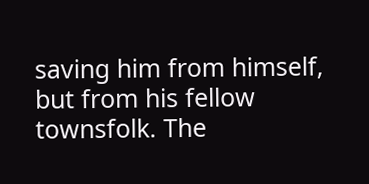saving him from himself, but from his fellow townsfolk. The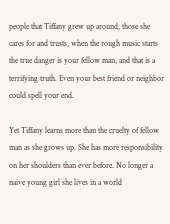people that Tiffany grew up around, those she cares for and trusts, when the rough music starts the true danger is your fellow man, and that is a terrifying truth. Even your best friend or neighbor could spell your end.

Yet Tiffany learns more than the cruelty of fellow man as she grows up. She has more responsibility on her shoulders than ever before. No longer a naive young girl she lives in a world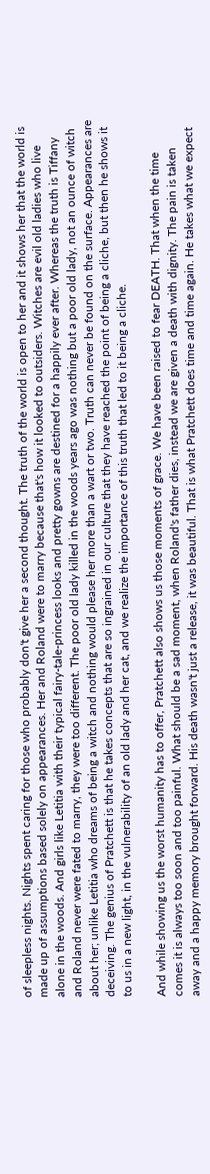of sleepless nights. Nights spent caring for those who probably don't give her a second thought. The truth of the world is open to her and it shows her that the world is made up of assumptions based solely on appearances. Her and Roland were to marry because that's how it looked to outsiders. Witches are evil old ladies who live alone in the woods. And girls like Letitia with their typical fairy-tale-princess looks and pretty gowns are destined for a happily ever after. Whereas the truth is Tiffany and Roland never were fated to marry, they were too different. The poor old lady killed in the woods years ago was nothing but a poor old lady, not an ounce of witch about her; unlike Letitia who dreams of being a witch and nothing would please her more than a wart or two. Truth can never be found on the surface. Appearances are deceiving. The genius of Pratchett is that he takes concepts that are so ingrained in our culture that they have reached the point of being a cliche, but then he shows it to us in a new light, in the vulnerability of an old lady and her cat, and we realize the importance of this truth that led to it being a cliche.

And while showing us the worst humanity has to offer, Pratchett also shows us those moments of grace. We have been raised to fear DEATH. That when the time comes it is always too soon and too painful. What should be a sad moment, when Roland's father dies, instead we are given a death with dignity. The pain is taken away and a happy memory brought forward. His death wasn't just a release, it was beautiful. That is what Pratchett does time and time again. He takes what we expect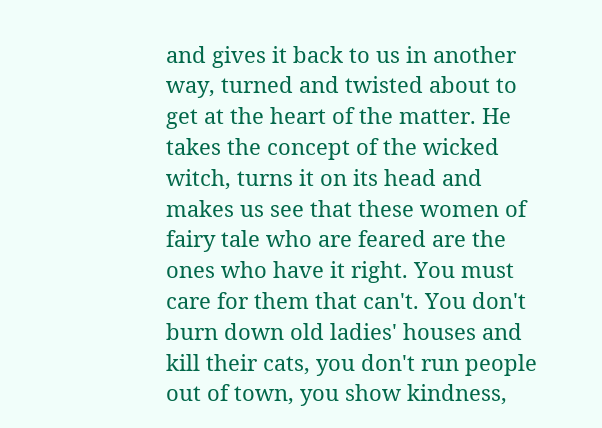and gives it back to us in another way, turned and twisted about to get at the heart of the matter. He takes the concept of the wicked witch, turns it on its head and makes us see that these women of fairy tale who are feared are the ones who have it right. You must care for them that can't. You don't burn down old ladies' houses and kill their cats, you don't run people out of town, you show kindness,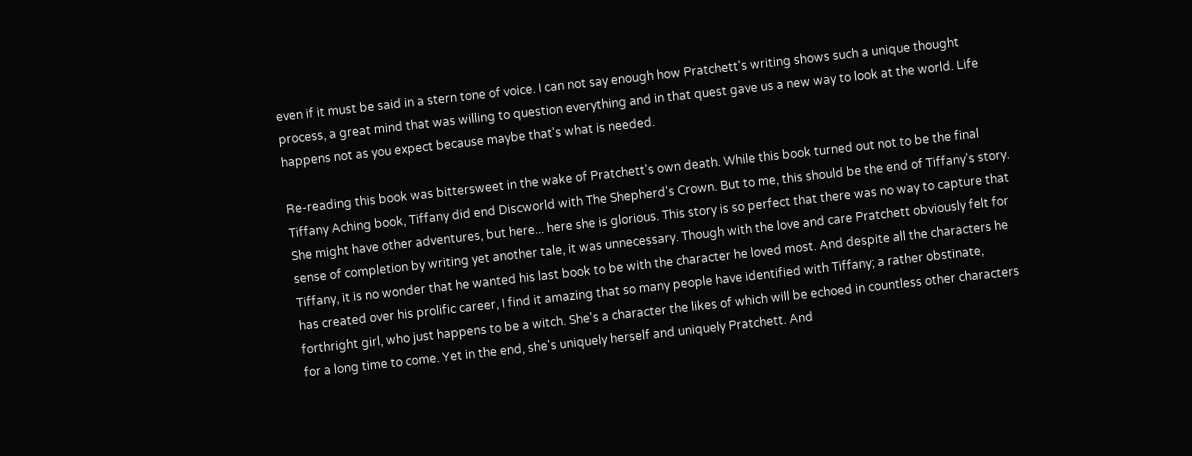even if it must be said in a stern tone of voice. I can not say enough how Pratchett's writing shows such a unique thought process, a great mind that was willing to question everything and in that quest gave us a new way to look at the world. Life happens not as you expect because maybe that's what is needed.

Re-reading this book was bittersweet in the wake of Pratchett's own death. While this book turned out not to be the final Tiffany Aching book, Tiffany did end Discworld with The Shepherd's Crown. But to me, this should be the end of Tiffany's story. She might have other adventures, but here... here she is glorious. This story is so perfect that there was no way to capture that sense of completion by writing yet another tale, it was unnecessary. Though with the love and care Pratchett obviously felt for Tiffany, it is no wonder that he wanted his last book to be with the character he loved most. And despite all the characters he has created over his prolific career, I find it amazing that so many people have identified with Tiffany; a rather obstinate, forthright girl, who just happens to be a witch. She's a character the likes of which will be echoed in countless other characters for a long time to come. Yet in the end, she's uniquely herself and uniquely Pratchett. And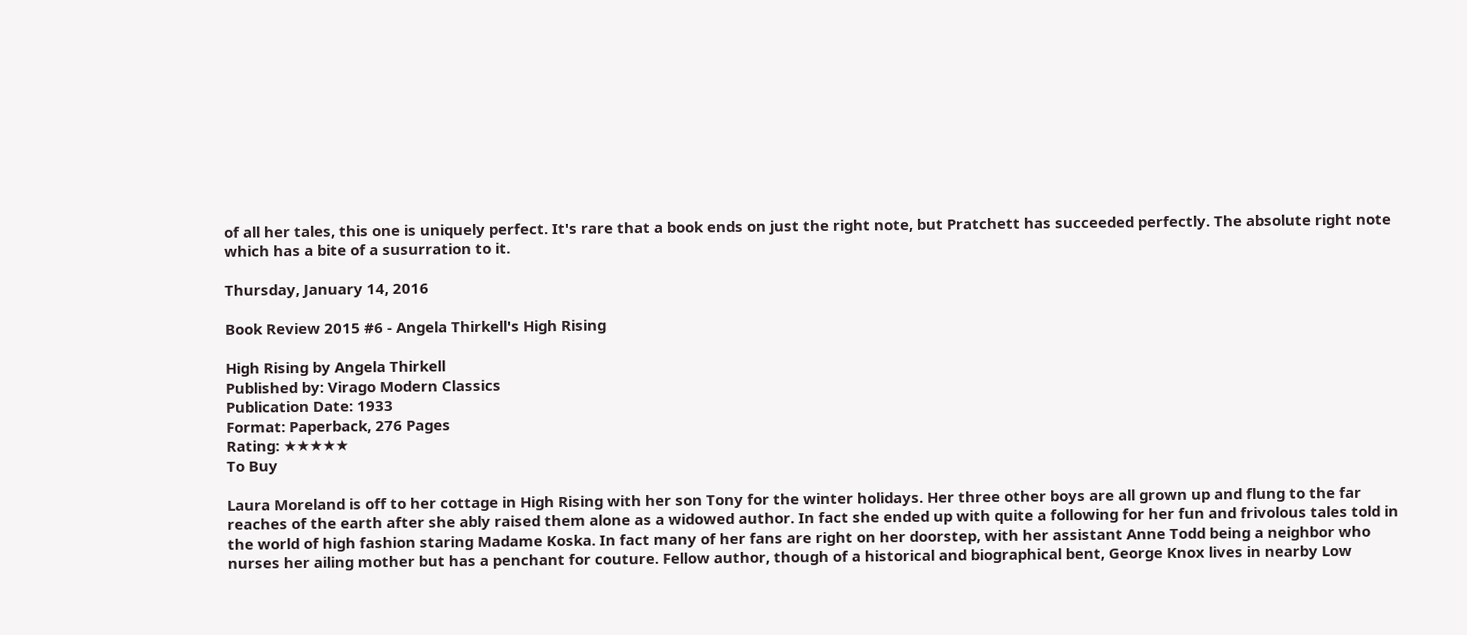of all her tales, this one is uniquely perfect. It's rare that a book ends on just the right note, but Pratchett has succeeded perfectly. The absolute right note which has a bite of a susurration to it.

Thursday, January 14, 2016

Book Review 2015 #6 - Angela Thirkell's High Rising

High Rising by Angela Thirkell
Published by: Virago Modern Classics
Publication Date: 1933
Format: Paperback, 276 Pages
Rating: ★★★★★
To Buy

Laura Moreland is off to her cottage in High Rising with her son Tony for the winter holidays. Her three other boys are all grown up and flung to the far reaches of the earth after she ably raised them alone as a widowed author. In fact she ended up with quite a following for her fun and frivolous tales told in the world of high fashion staring Madame Koska. In fact many of her fans are right on her doorstep, with her assistant Anne Todd being a neighbor who nurses her ailing mother but has a penchant for couture. Fellow author, though of a historical and biographical bent, George Knox lives in nearby Low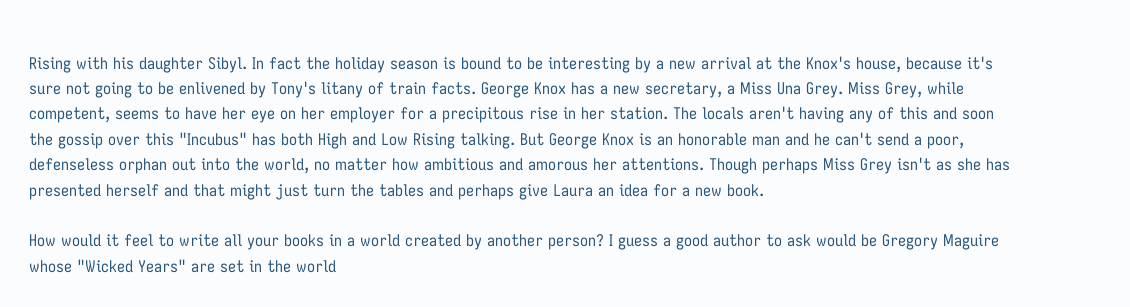Rising with his daughter Sibyl. In fact the holiday season is bound to be interesting by a new arrival at the Knox's house, because it's sure not going to be enlivened by Tony's litany of train facts. George Knox has a new secretary, a Miss Una Grey. Miss Grey, while competent, seems to have her eye on her employer for a precipitous rise in her station. The locals aren't having any of this and soon the gossip over this "Incubus" has both High and Low Rising talking. But George Knox is an honorable man and he can't send a poor, defenseless orphan out into the world, no matter how ambitious and amorous her attentions. Though perhaps Miss Grey isn't as she has presented herself and that might just turn the tables and perhaps give Laura an idea for a new book.

How would it feel to write all your books in a world created by another person? I guess a good author to ask would be Gregory Maguire whose "Wicked Years" are set in the world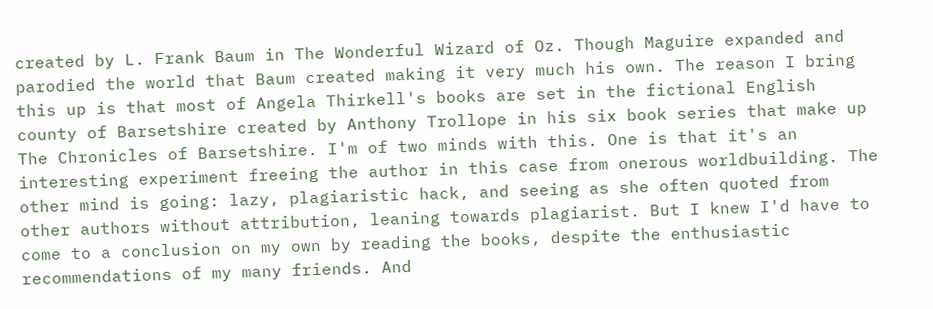created by L. Frank Baum in The Wonderful Wizard of Oz. Though Maguire expanded and parodied the world that Baum created making it very much his own. The reason I bring this up is that most of Angela Thirkell's books are set in the fictional English county of Barsetshire created by Anthony Trollope in his six book series that make up The Chronicles of Barsetshire. I'm of two minds with this. One is that it's an interesting experiment freeing the author in this case from onerous worldbuilding. The other mind is going: lazy, plagiaristic hack, and seeing as she often quoted from other authors without attribution, leaning towards plagiarist. But I knew I'd have to come to a conclusion on my own by reading the books, despite the enthusiastic recommendations of my many friends. And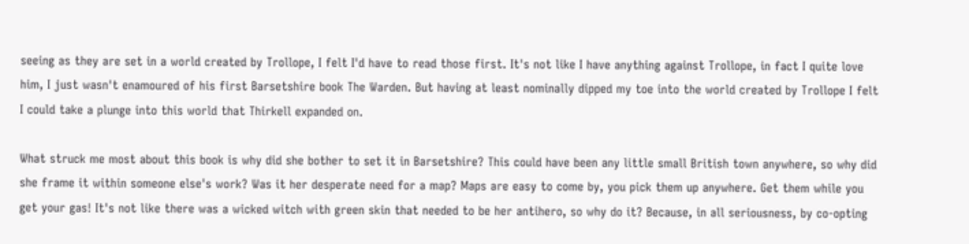seeing as they are set in a world created by Trollope, I felt I'd have to read those first. It's not like I have anything against Trollope, in fact I quite love him, I just wasn't enamoured of his first Barsetshire book The Warden. But having at least nominally dipped my toe into the world created by Trollope I felt I could take a plunge into this world that Thirkell expanded on.

What struck me most about this book is why did she bother to set it in Barsetshire? This could have been any little small British town anywhere, so why did she frame it within someone else's work? Was it her desperate need for a map? Maps are easy to come by, you pick them up anywhere. Get them while you get your gas! It's not like there was a wicked witch with green skin that needed to be her antihero, so why do it? Because, in all seriousness, by co-opting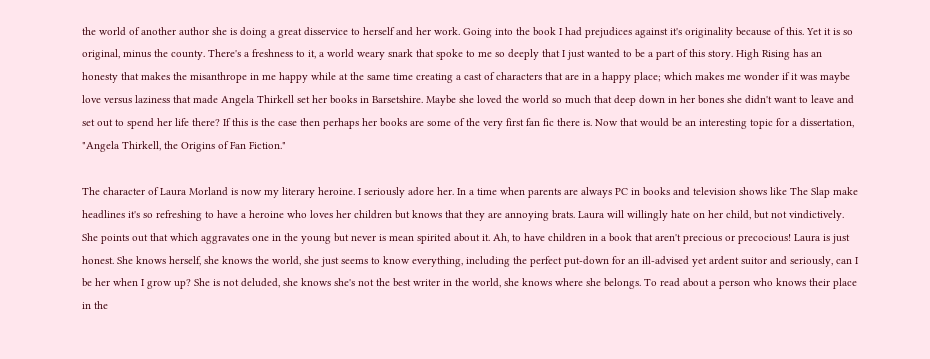the world of another author she is doing a great disservice to herself and her work. Going into the book I had prejudices against it's originality because of this. Yet it is so original, minus the county. There's a freshness to it, a world weary snark that spoke to me so deeply that I just wanted to be a part of this story. High Rising has an honesty that makes the misanthrope in me happy while at the same time creating a cast of characters that are in a happy place; which makes me wonder if it was maybe love versus laziness that made Angela Thirkell set her books in Barsetshire. Maybe she loved the world so much that deep down in her bones she didn't want to leave and set out to spend her life there? If this is the case then perhaps her books are some of the very first fan fic there is. Now that would be an interesting topic for a dissertation, "Angela Thirkell, the Origins of Fan Fiction."

The character of Laura Morland is now my literary heroine. I seriously adore her. In a time when parents are always PC in books and television shows like The Slap make headlines it's so refreshing to have a heroine who loves her children but knows that they are annoying brats. Laura will willingly hate on her child, but not vindictively. She points out that which aggravates one in the young but never is mean spirited about it. Ah, to have children in a book that aren't precious or precocious! Laura is just honest. She knows herself, she knows the world, she just seems to know everything, including the perfect put-down for an ill-advised yet ardent suitor and seriously, can I be her when I grow up? She is not deluded, she knows she's not the best writer in the world, she knows where she belongs. To read about a person who knows their place in the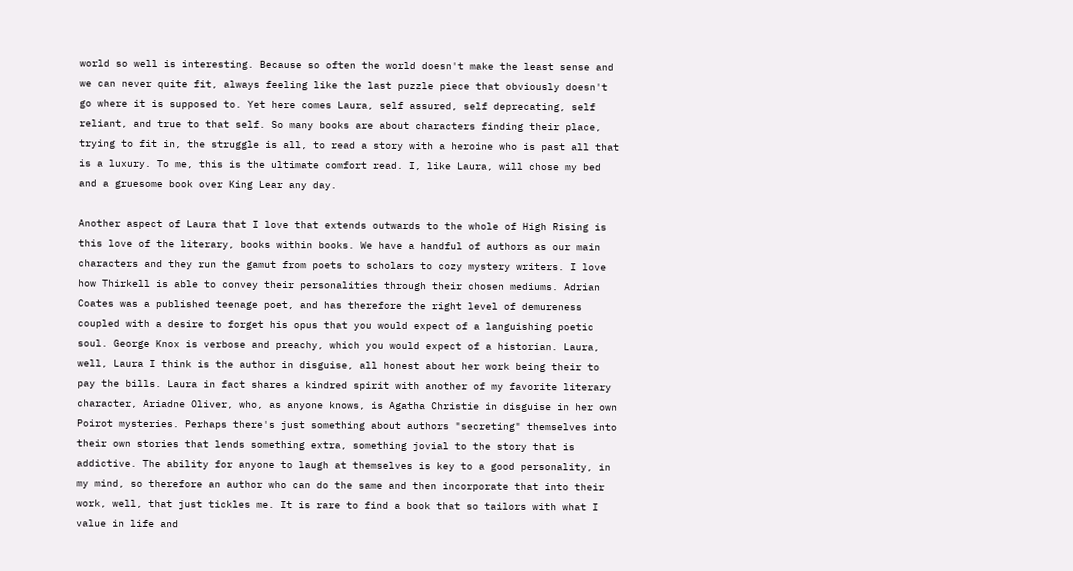world so well is interesting. Because so often the world doesn't make the least sense and we can never quite fit, always feeling like the last puzzle piece that obviously doesn't go where it is supposed to. Yet here comes Laura, self assured, self deprecating, self reliant, and true to that self. So many books are about characters finding their place, trying to fit in, the struggle is all, to read a story with a heroine who is past all that is a luxury. To me, this is the ultimate comfort read. I, like Laura, will chose my bed and a gruesome book over King Lear any day.

Another aspect of Laura that I love that extends outwards to the whole of High Rising is this love of the literary, books within books. We have a handful of authors as our main characters and they run the gamut from poets to scholars to cozy mystery writers. I love how Thirkell is able to convey their personalities through their chosen mediums. Adrian Coates was a published teenage poet, and has therefore the right level of demureness coupled with a desire to forget his opus that you would expect of a languishing poetic soul. George Knox is verbose and preachy, which you would expect of a historian. Laura, well, Laura I think is the author in disguise, all honest about her work being their to pay the bills. Laura in fact shares a kindred spirit with another of my favorite literary character, Ariadne Oliver, who, as anyone knows, is Agatha Christie in disguise in her own Poirot mysteries. Perhaps there's just something about authors "secreting" themselves into their own stories that lends something extra, something jovial to the story that is addictive. The ability for anyone to laugh at themselves is key to a good personality, in my mind, so therefore an author who can do the same and then incorporate that into their work, well, that just tickles me. It is rare to find a book that so tailors with what I value in life and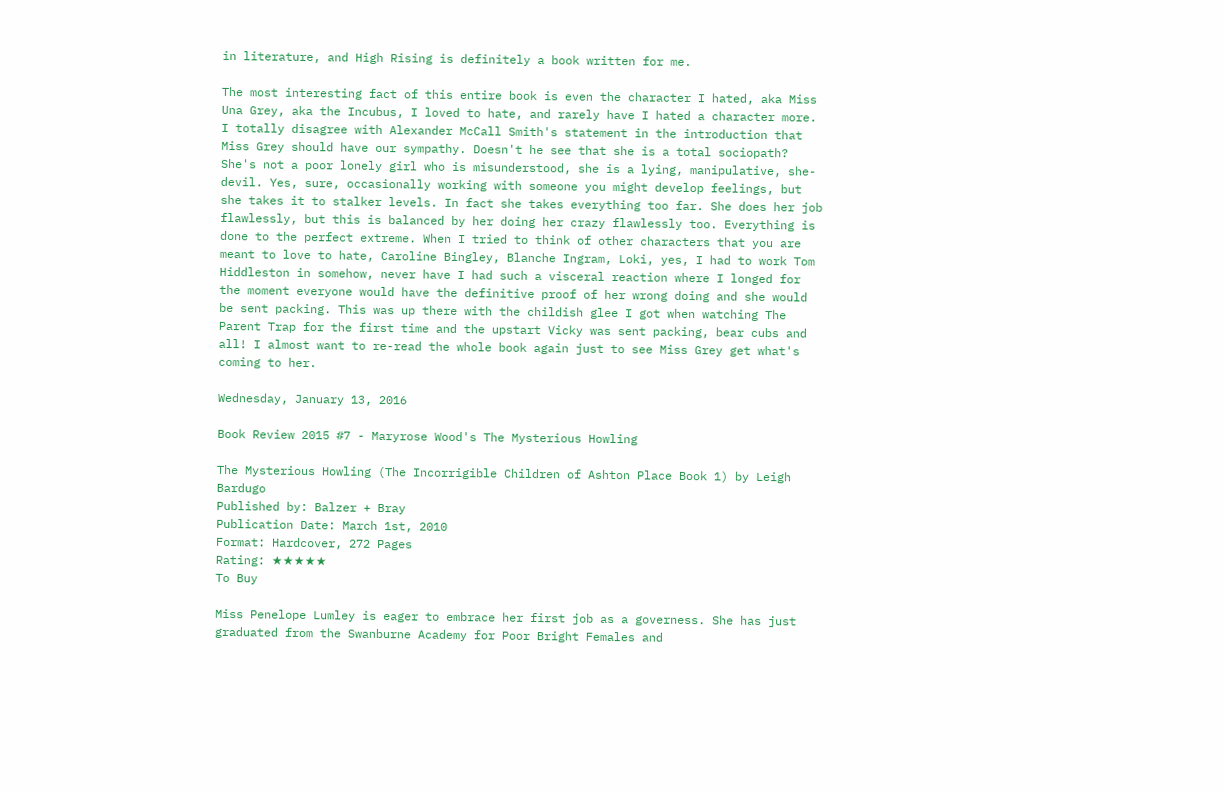in literature, and High Rising is definitely a book written for me.

The most interesting fact of this entire book is even the character I hated, aka Miss Una Grey, aka the Incubus, I loved to hate, and rarely have I hated a character more. I totally disagree with Alexander McCall Smith's statement in the introduction that Miss Grey should have our sympathy. Doesn't he see that she is a total sociopath? She's not a poor lonely girl who is misunderstood, she is a lying, manipulative, she-devil. Yes, sure, occasionally working with someone you might develop feelings, but she takes it to stalker levels. In fact she takes everything too far. She does her job flawlessly, but this is balanced by her doing her crazy flawlessly too. Everything is done to the perfect extreme. When I tried to think of other characters that you are meant to love to hate, Caroline Bingley, Blanche Ingram, Loki, yes, I had to work Tom Hiddleston in somehow, never have I had such a visceral reaction where I longed for the moment everyone would have the definitive proof of her wrong doing and she would be sent packing. This was up there with the childish glee I got when watching The Parent Trap for the first time and the upstart Vicky was sent packing, bear cubs and all! I almost want to re-read the whole book again just to see Miss Grey get what's coming to her.

Wednesday, January 13, 2016

Book Review 2015 #7 - Maryrose Wood's The Mysterious Howling

The Mysterious Howling (The Incorrigible Children of Ashton Place Book 1) by Leigh Bardugo
Published by: Balzer + Bray
Publication Date: March 1st, 2010
Format: Hardcover, 272 Pages
Rating: ★★★★★
To Buy

Miss Penelope Lumley is eager to embrace her first job as a governess. She has just graduated from the Swanburne Academy for Poor Bright Females and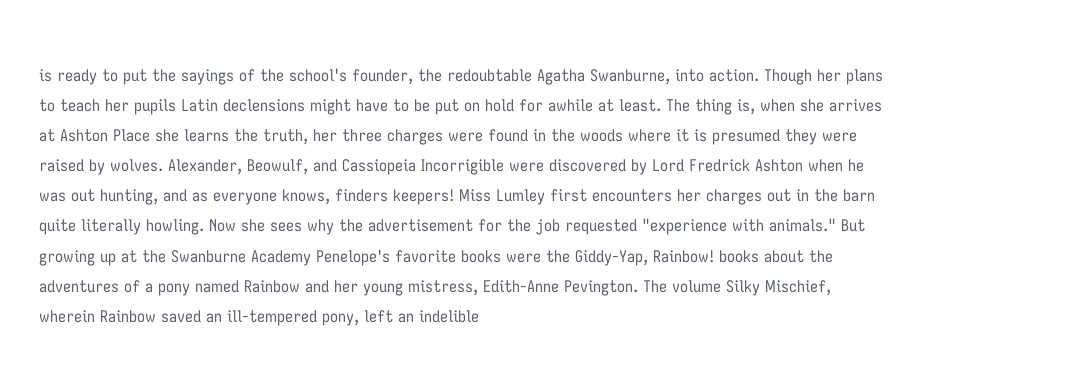is ready to put the sayings of the school's founder, the redoubtable Agatha Swanburne, into action. Though her plans to teach her pupils Latin declensions might have to be put on hold for awhile at least. The thing is, when she arrives at Ashton Place she learns the truth, her three charges were found in the woods where it is presumed they were raised by wolves. Alexander, Beowulf, and Cassiopeia Incorrigible were discovered by Lord Fredrick Ashton when he was out hunting, and as everyone knows, finders keepers! Miss Lumley first encounters her charges out in the barn quite literally howling. Now she sees why the advertisement for the job requested "experience with animals." But growing up at the Swanburne Academy Penelope's favorite books were the Giddy-Yap, Rainbow! books about the adventures of a pony named Rainbow and her young mistress, Edith-Anne Pevington. The volume Silky Mischief, wherein Rainbow saved an ill-tempered pony, left an indelible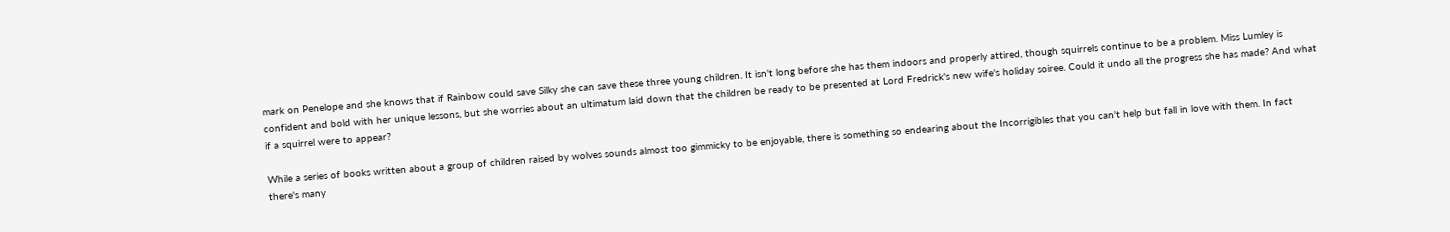mark on Penelope and she knows that if Rainbow could save Silky she can save these three young children. It isn't long before she has them indoors and properly attired, though squirrels continue to be a problem. Miss Lumley is confident and bold with her unique lessons, but she worries about an ultimatum laid down that the children be ready to be presented at Lord Fredrick's new wife's holiday soiree. Could it undo all the progress she has made? And what if a squirrel were to appear?

While a series of books written about a group of children raised by wolves sounds almost too gimmicky to be enjoyable, there is something so endearing about the Incorrigibles that you can't help but fall in love with them. In fact there's many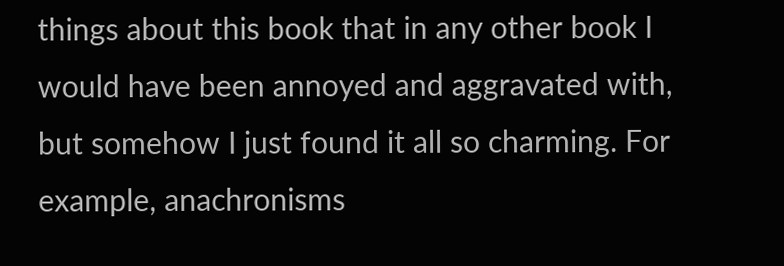things about this book that in any other book I would have been annoyed and aggravated with, but somehow I just found it all so charming. For example, anachronisms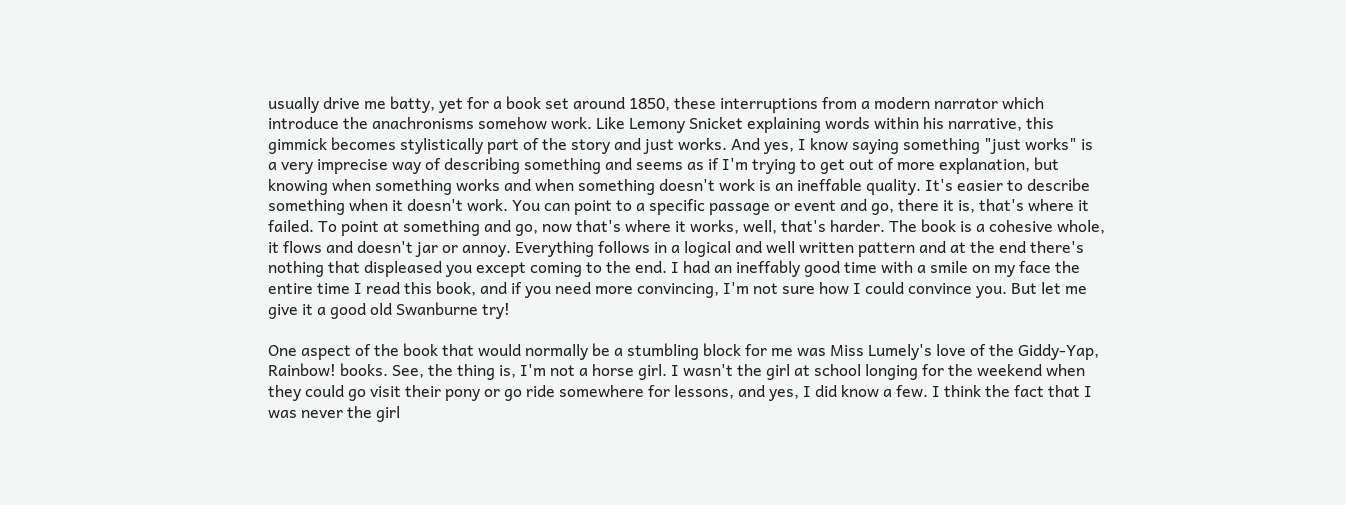usually drive me batty, yet for a book set around 1850, these interruptions from a modern narrator which introduce the anachronisms somehow work. Like Lemony Snicket explaining words within his narrative, this gimmick becomes stylistically part of the story and just works. And yes, I know saying something "just works" is a very imprecise way of describing something and seems as if I'm trying to get out of more explanation, but knowing when something works and when something doesn't work is an ineffable quality. It's easier to describe something when it doesn't work. You can point to a specific passage or event and go, there it is, that's where it failed. To point at something and go, now that's where it works, well, that's harder. The book is a cohesive whole, it flows and doesn't jar or annoy. Everything follows in a logical and well written pattern and at the end there's nothing that displeased you except coming to the end. I had an ineffably good time with a smile on my face the entire time I read this book, and if you need more convincing, I'm not sure how I could convince you. But let me give it a good old Swanburne try!

One aspect of the book that would normally be a stumbling block for me was Miss Lumely's love of the Giddy-Yap, Rainbow! books. See, the thing is, I'm not a horse girl. I wasn't the girl at school longing for the weekend when they could go visit their pony or go ride somewhere for lessons, and yes, I did know a few. I think the fact that I was never the girl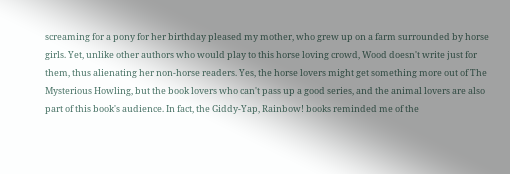screaming for a pony for her birthday pleased my mother, who grew up on a farm surrounded by horse girls. Yet, unlike other authors who would play to this horse loving crowd, Wood doesn't write just for them, thus alienating her non-horse readers. Yes, the horse lovers might get something more out of The Mysterious Howling, but the book lovers who can't pass up a good series, and the animal lovers are also part of this book's audience. In fact, the Giddy-Yap, Rainbow! books reminded me of the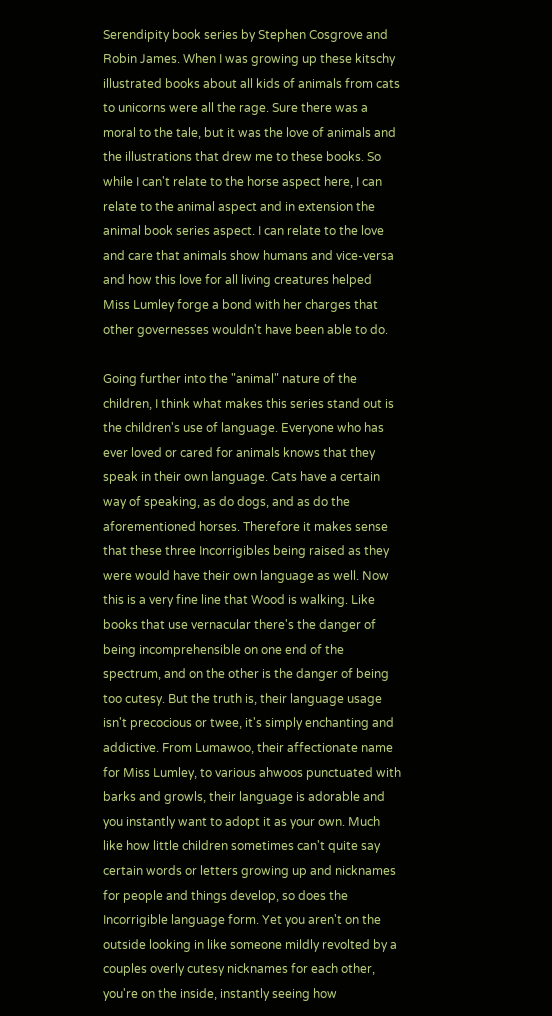Serendipity book series by Stephen Cosgrove and Robin James. When I was growing up these kitschy illustrated books about all kids of animals from cats to unicorns were all the rage. Sure there was a moral to the tale, but it was the love of animals and the illustrations that drew me to these books. So while I can't relate to the horse aspect here, I can relate to the animal aspect and in extension the animal book series aspect. I can relate to the love and care that animals show humans and vice-versa and how this love for all living creatures helped Miss Lumley forge a bond with her charges that other governesses wouldn't have been able to do.

Going further into the "animal" nature of the children, I think what makes this series stand out is the children's use of language. Everyone who has ever loved or cared for animals knows that they speak in their own language. Cats have a certain way of speaking, as do dogs, and as do the aforementioned horses. Therefore it makes sense that these three Incorrigibles being raised as they were would have their own language as well. Now this is a very fine line that Wood is walking. Like books that use vernacular there's the danger of being incomprehensible on one end of the spectrum, and on the other is the danger of being too cutesy. But the truth is, their language usage isn't precocious or twee, it's simply enchanting and addictive. From Lumawoo, their affectionate name for Miss Lumley, to various ahwoos punctuated with barks and growls, their language is adorable and you instantly want to adopt it as your own. Much like how little children sometimes can't quite say certain words or letters growing up and nicknames for people and things develop, so does the Incorrigible language form. Yet you aren't on the outside looking in like someone mildly revolted by a couples overly cutesy nicknames for each other, you're on the inside, instantly seeing how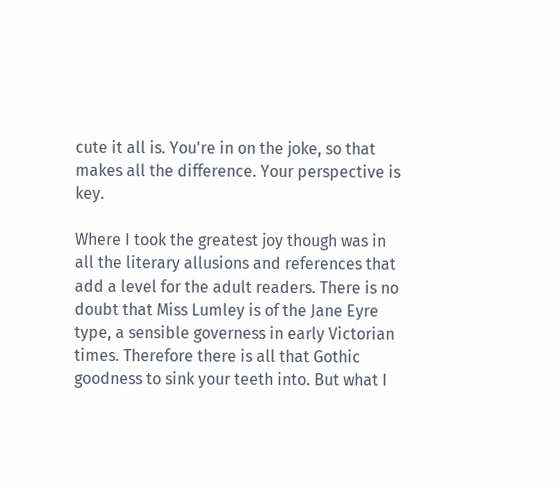cute it all is. You're in on the joke, so that makes all the difference. Your perspective is key.

Where I took the greatest joy though was in all the literary allusions and references that add a level for the adult readers. There is no doubt that Miss Lumley is of the Jane Eyre type, a sensible governess in early Victorian times. Therefore there is all that Gothic goodness to sink your teeth into. But what I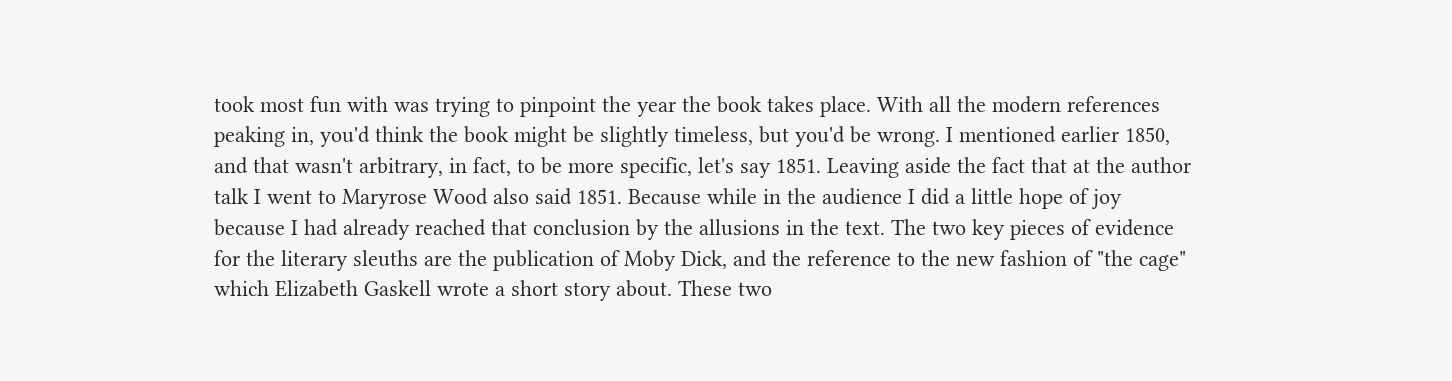took most fun with was trying to pinpoint the year the book takes place. With all the modern references peaking in, you'd think the book might be slightly timeless, but you'd be wrong. I mentioned earlier 1850, and that wasn't arbitrary, in fact, to be more specific, let's say 1851. Leaving aside the fact that at the author talk I went to Maryrose Wood also said 1851. Because while in the audience I did a little hope of joy because I had already reached that conclusion by the allusions in the text. The two key pieces of evidence for the literary sleuths are the publication of Moby Dick, and the reference to the new fashion of "the cage" which Elizabeth Gaskell wrote a short story about. These two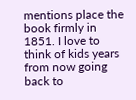mentions place the book firmly in 1851. I love to think of kids years from now going back to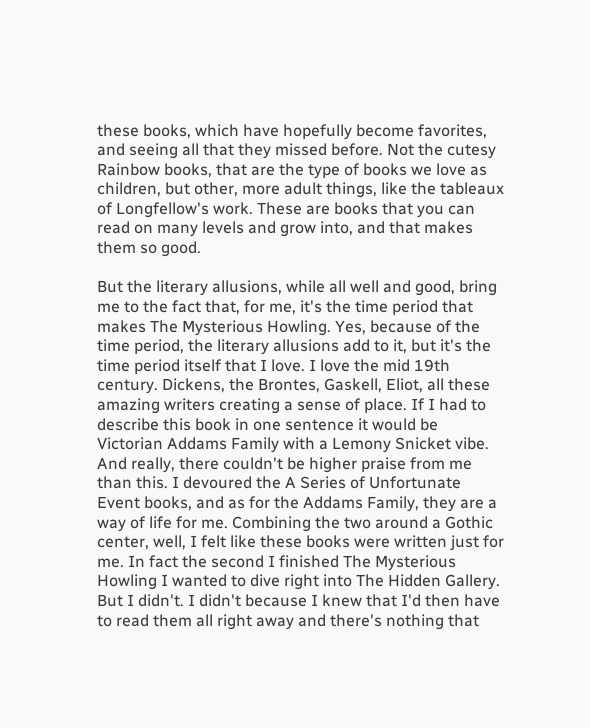these books, which have hopefully become favorites, and seeing all that they missed before. Not the cutesy Rainbow books, that are the type of books we love as children, but other, more adult things, like the tableaux of Longfellow's work. These are books that you can read on many levels and grow into, and that makes them so good.

But the literary allusions, while all well and good, bring me to the fact that, for me, it's the time period that makes The Mysterious Howling. Yes, because of the time period, the literary allusions add to it, but it's the time period itself that I love. I love the mid 19th century. Dickens, the Brontes, Gaskell, Eliot, all these amazing writers creating a sense of place. If I had to describe this book in one sentence it would be Victorian Addams Family with a Lemony Snicket vibe. And really, there couldn't be higher praise from me than this. I devoured the A Series of Unfortunate Event books, and as for the Addams Family, they are a way of life for me. Combining the two around a Gothic center, well, I felt like these books were written just for me. In fact the second I finished The Mysterious Howling I wanted to dive right into The Hidden Gallery. But I didn't. I didn't because I knew that I'd then have to read them all right away and there's nothing that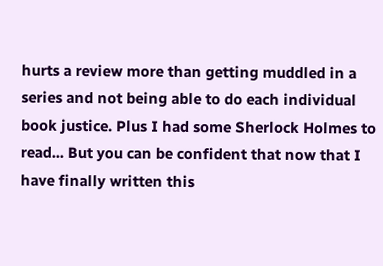hurts a review more than getting muddled in a series and not being able to do each individual book justice. Plus I had some Sherlock Holmes to read... But you can be confident that now that I have finally written this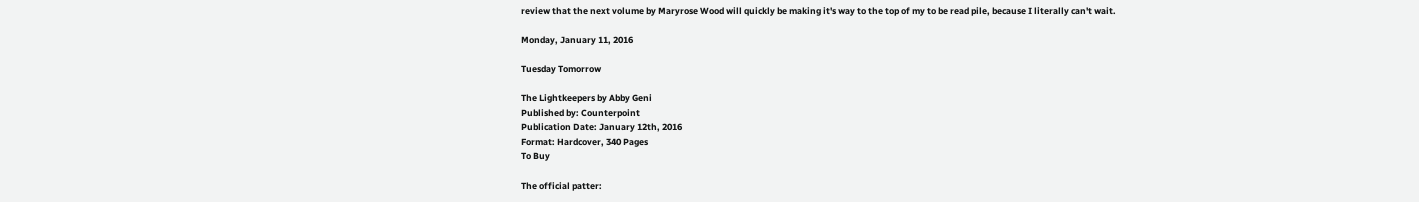review that the next volume by Maryrose Wood will quickly be making it's way to the top of my to be read pile, because I literally can't wait.

Monday, January 11, 2016

Tuesday Tomorrow

The Lightkeepers by Abby Geni
Published by: Counterpoint
Publication Date: January 12th, 2016
Format: Hardcover, 340 Pages
To Buy

The official patter: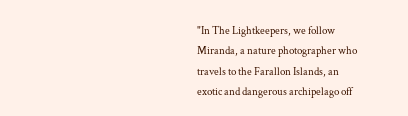"In The Lightkeepers, we follow Miranda, a nature photographer who travels to the Farallon Islands, an exotic and dangerous archipelago off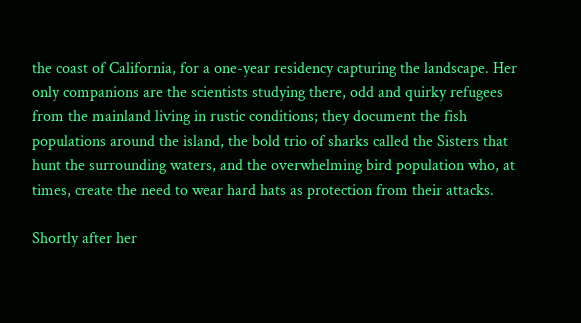the coast of California, for a one-year residency capturing the landscape. Her only companions are the scientists studying there, odd and quirky refugees from the mainland living in rustic conditions; they document the fish populations around the island, the bold trio of sharks called the Sisters that hunt the surrounding waters, and the overwhelming bird population who, at times, create the need to wear hard hats as protection from their attacks.

Shortly after her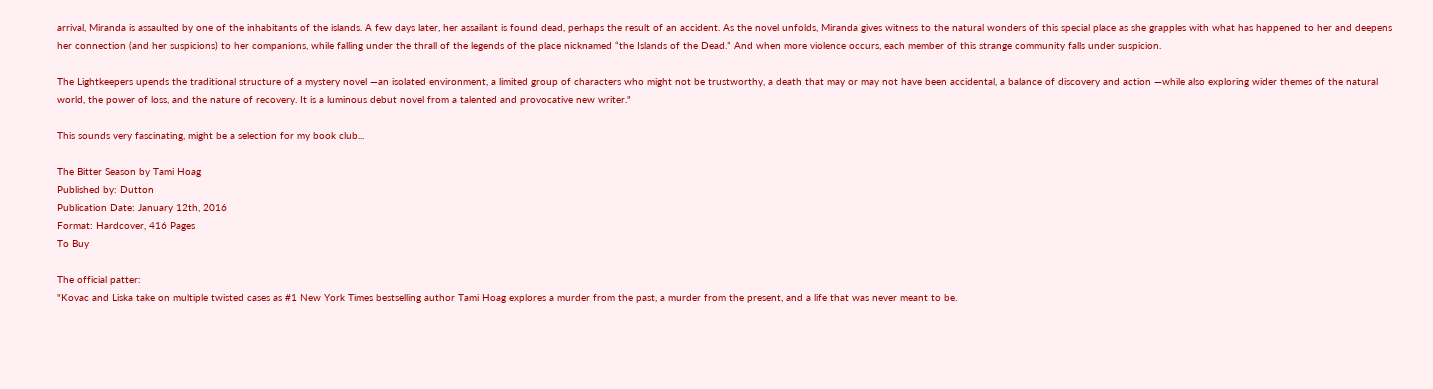arrival, Miranda is assaulted by one of the inhabitants of the islands. A few days later, her assailant is found dead, perhaps the result of an accident. As the novel unfolds, Miranda gives witness to the natural wonders of this special place as she grapples with what has happened to her and deepens her connection (and her suspicions) to her companions, while falling under the thrall of the legends of the place nicknamed “the Islands of the Dead.” And when more violence occurs, each member of this strange community falls under suspicion.

The Lightkeepers upends the traditional structure of a mystery novel —an isolated environment, a limited group of characters who might not be trustworthy, a death that may or may not have been accidental, a balance of discovery and action —while also exploring wider themes of the natural world, the power of loss, and the nature of recovery. It is a luminous debut novel from a talented and provocative new writer."

This sounds very fascinating, might be a selection for my book club...

The Bitter Season by Tami Hoag
Published by: Dutton
Publication Date: January 12th, 2016
Format: Hardcover, 416 Pages
To Buy

The official patter:
"Kovac and Liska take on multiple twisted cases as #1 New York Times bestselling author Tami Hoag explores a murder from the past, a murder from the present, and a life that was never meant to be.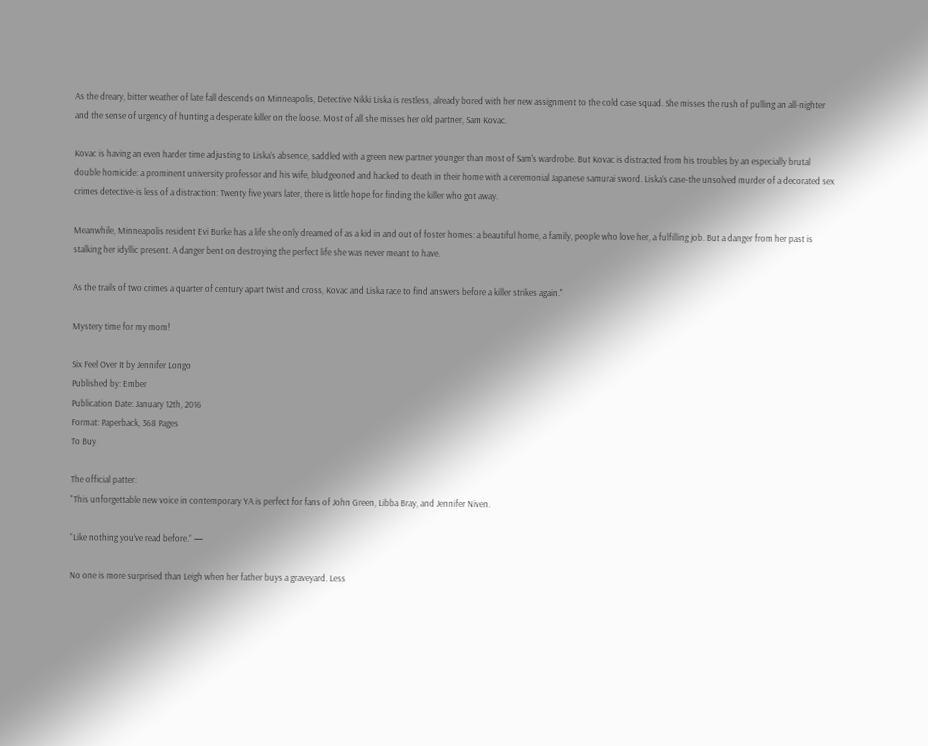As the dreary, bitter weather of late fall descends on Minneapolis, Detective Nikki Liska is restless, already bored with her new assignment to the cold case squad. She misses the rush of pulling an all-nighter and the sense of urgency of hunting a desperate killer on the loose. Most of all she misses her old partner, Sam Kovac.

Kovac is having an even harder time adjusting to Liska’s absence, saddled with a green new partner younger than most of Sam's wardrobe. But Kovac is distracted from his troubles by an especially brutal double homicide: a prominent university professor and his wife, bludgeoned and hacked to death in their home with a ceremonial Japanese samurai sword. Liska’s case-the unsolved murder of a decorated sex crimes detective-is less of a distraction: Twenty five years later, there is little hope for finding the killer who got away.

Meanwhile, Minneapolis resident Evi Burke has a life she only dreamed of as a kid in and out of foster homes: a beautiful home, a family, people who love her, a fulfilling job. But a danger from her past is stalking her idyllic present. A danger bent on destroying the perfect life she was never meant to have.

As the trails of two crimes a quarter of century apart twist and cross, Kovac and Liska race to find answers before a killer strikes again."

Mystery time for my mom!

Six Feel Over It by Jennifer Longo
Published by: Ember
Publication Date: January 12th, 2016
Format: Paperback, 368 Pages
To Buy

The official patter:
"This unforgettable new voice in contemporary YA is perfect for fans of John Green, Libba Bray, and Jennifer Niven.

“Like nothing you’ve read before.” —

No one is more surprised than Leigh when her father buys a graveyard. Less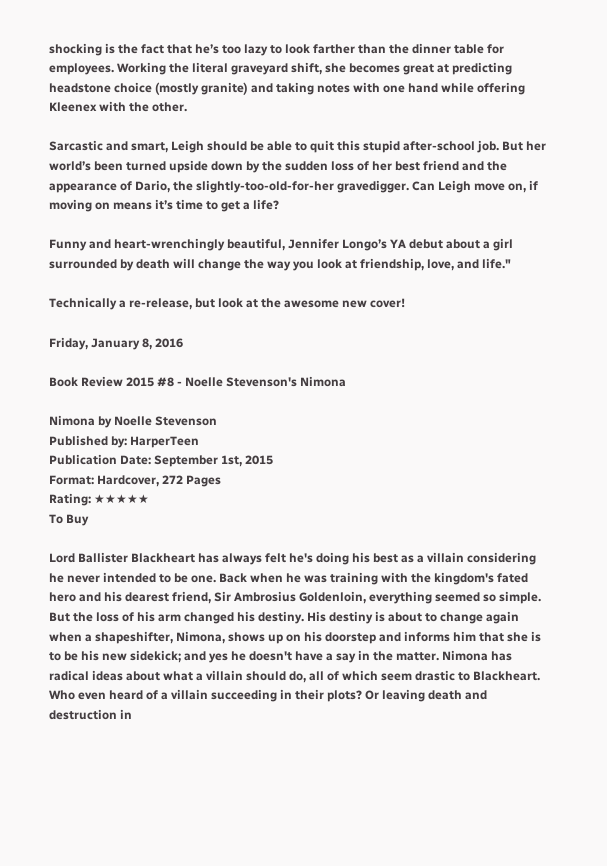shocking is the fact that he’s too lazy to look farther than the dinner table for employees. Working the literal graveyard shift, she becomes great at predicting headstone choice (mostly granite) and taking notes with one hand while offering Kleenex with the other.

Sarcastic and smart, Leigh should be able to quit this stupid after-school job. But her world’s been turned upside down by the sudden loss of her best friend and the appearance of Dario, the slightly-too-old-for-her gravedigger. Can Leigh move on, if moving on means it’s time to get a life?

Funny and heart-wrenchingly beautiful, Jennifer Longo’s YA debut about a girl surrounded by death will change the way you look at friendship, love, and life."

Technically a re-release, but look at the awesome new cover!

Friday, January 8, 2016

Book Review 2015 #8 - Noelle Stevenson's Nimona

Nimona by Noelle Stevenson
Published by: HarperTeen
Publication Date: September 1st, 2015
Format: Hardcover, 272 Pages
Rating: ★★★★★
To Buy

Lord Ballister Blackheart has always felt he's doing his best as a villain considering he never intended to be one. Back when he was training with the kingdom's fated hero and his dearest friend, Sir Ambrosius Goldenloin, everything seemed so simple. But the loss of his arm changed his destiny. His destiny is about to change again when a shapeshifter, Nimona, shows up on his doorstep and informs him that she is to be his new sidekick; and yes he doesn't have a say in the matter. Nimona has radical ideas about what a villain should do, all of which seem drastic to Blackheart. Who even heard of a villain succeeding in their plots? Or leaving death and destruction in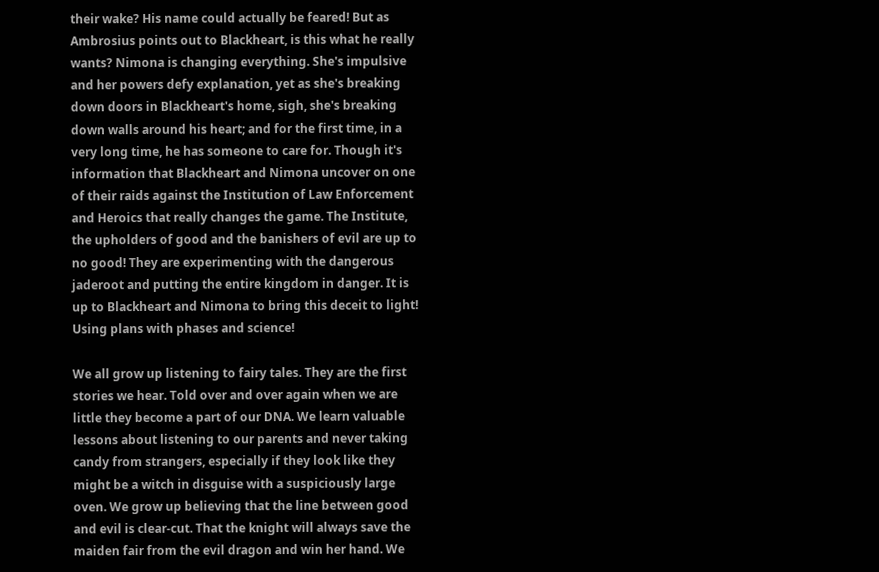their wake? His name could actually be feared! But as Ambrosius points out to Blackheart, is this what he really wants? Nimona is changing everything. She's impulsive and her powers defy explanation, yet as she's breaking down doors in Blackheart's home, sigh, she's breaking down walls around his heart; and for the first time, in a very long time, he has someone to care for. Though it's information that Blackheart and Nimona uncover on one of their raids against the Institution of Law Enforcement and Heroics that really changes the game. The Institute, the upholders of good and the banishers of evil are up to no good! They are experimenting with the dangerous jaderoot and putting the entire kingdom in danger. It is up to Blackheart and Nimona to bring this deceit to light! Using plans with phases and science!

We all grow up listening to fairy tales. They are the first stories we hear. Told over and over again when we are little they become a part of our DNA. We learn valuable lessons about listening to our parents and never taking candy from strangers, especially if they look like they might be a witch in disguise with a suspiciously large oven. We grow up believing that the line between good and evil is clear-cut. That the knight will always save the maiden fair from the evil dragon and win her hand. We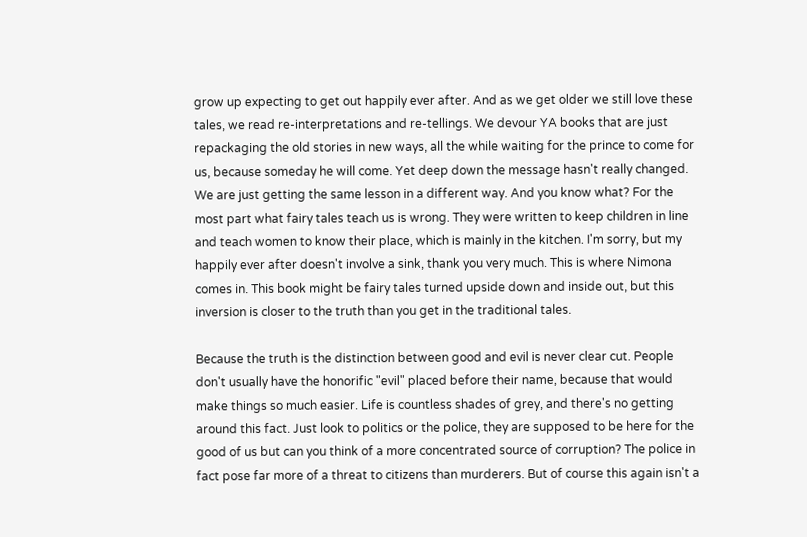grow up expecting to get out happily ever after. And as we get older we still love these tales, we read re-interpretations and re-tellings. We devour YA books that are just repackaging the old stories in new ways, all the while waiting for the prince to come for us, because someday he will come. Yet deep down the message hasn't really changed. We are just getting the same lesson in a different way. And you know what? For the most part what fairy tales teach us is wrong. They were written to keep children in line and teach women to know their place, which is mainly in the kitchen. I'm sorry, but my happily ever after doesn't involve a sink, thank you very much. This is where Nimona comes in. This book might be fairy tales turned upside down and inside out, but this inversion is closer to the truth than you get in the traditional tales.

Because the truth is the distinction between good and evil is never clear cut. People don't usually have the honorific "evil" placed before their name, because that would make things so much easier. Life is countless shades of grey, and there's no getting around this fact. Just look to politics or the police, they are supposed to be here for the good of us but can you think of a more concentrated source of corruption? The police in fact pose far more of a threat to citizens than murderers. But of course this again isn't a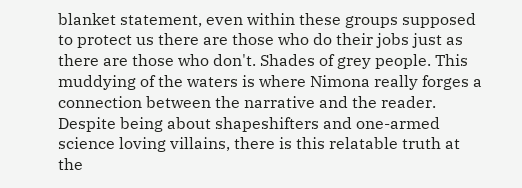blanket statement, even within these groups supposed to protect us there are those who do their jobs just as there are those who don't. Shades of grey people. This muddying of the waters is where Nimona really forges a connection between the narrative and the reader. Despite being about shapeshifters and one-armed science loving villains, there is this relatable truth at the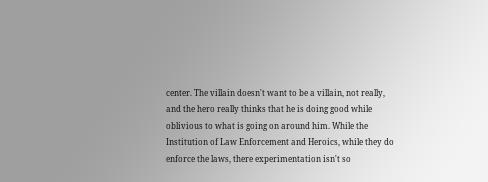center. The villain doesn't want to be a villain, not really, and the hero really thinks that he is doing good while oblivious to what is going on around him. While the Institution of Law Enforcement and Heroics, while they do enforce the laws, there experimentation isn't so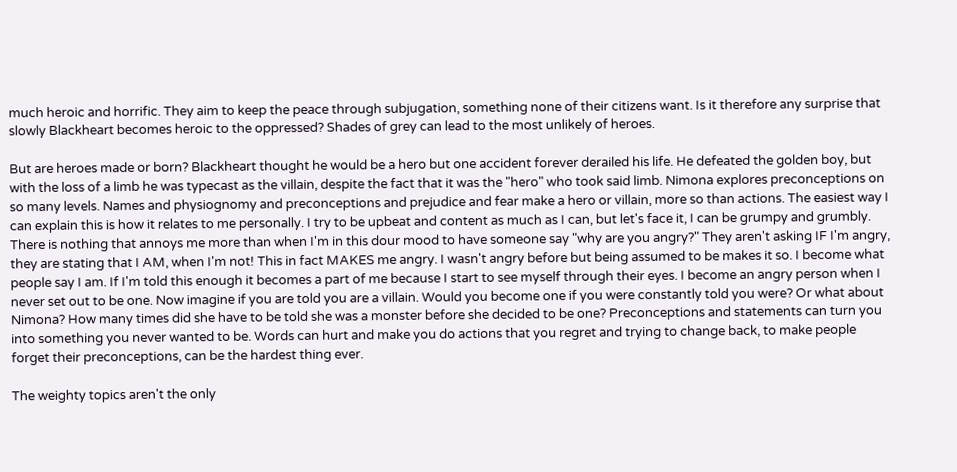much heroic and horrific. They aim to keep the peace through subjugation, something none of their citizens want. Is it therefore any surprise that slowly Blackheart becomes heroic to the oppressed? Shades of grey can lead to the most unlikely of heroes.

But are heroes made or born? Blackheart thought he would be a hero but one accident forever derailed his life. He defeated the golden boy, but with the loss of a limb he was typecast as the villain, despite the fact that it was the "hero" who took said limb. Nimona explores preconceptions on so many levels. Names and physiognomy and preconceptions and prejudice and fear make a hero or villain, more so than actions. The easiest way I can explain this is how it relates to me personally. I try to be upbeat and content as much as I can, but let's face it, I can be grumpy and grumbly. There is nothing that annoys me more than when I'm in this dour mood to have someone say "why are you angry?" They aren't asking IF I'm angry, they are stating that I AM, when I'm not! This in fact MAKES me angry. I wasn't angry before but being assumed to be makes it so. I become what people say I am. If I'm told this enough it becomes a part of me because I start to see myself through their eyes. I become an angry person when I never set out to be one. Now imagine if you are told you are a villain. Would you become one if you were constantly told you were? Or what about Nimona? How many times did she have to be told she was a monster before she decided to be one? Preconceptions and statements can turn you into something you never wanted to be. Words can hurt and make you do actions that you regret and trying to change back, to make people forget their preconceptions, can be the hardest thing ever.

The weighty topics aren't the only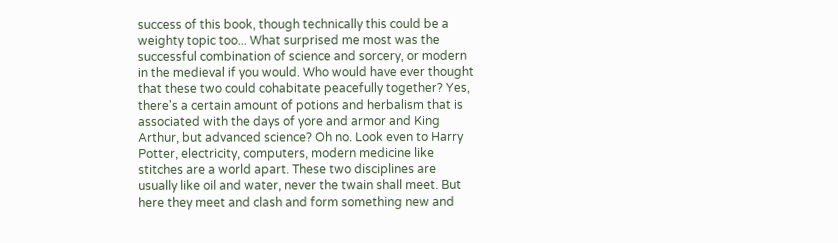success of this book, though technically this could be a weighty topic too... What surprised me most was the successful combination of science and sorcery, or modern in the medieval if you would. Who would have ever thought that these two could cohabitate peacefully together? Yes, there's a certain amount of potions and herbalism that is associated with the days of yore and armor and King Arthur, but advanced science? Oh no. Look even to Harry Potter, electricity, computers, modern medicine like stitches are a world apart. These two disciplines are usually like oil and water, never the twain shall meet. But here they meet and clash and form something new and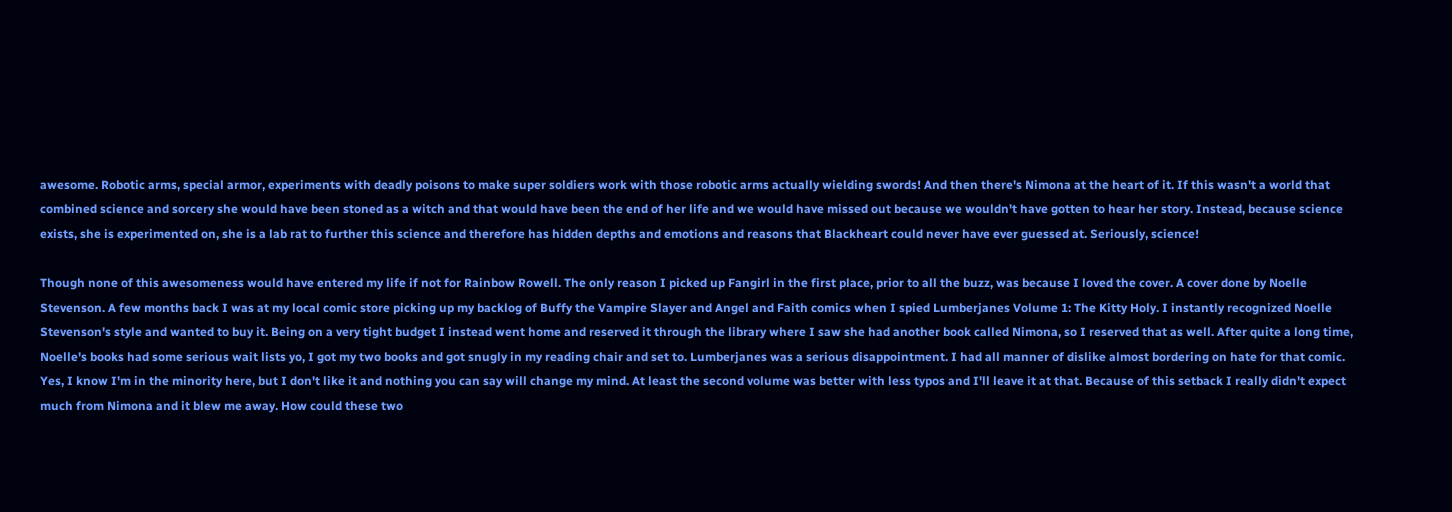awesome. Robotic arms, special armor, experiments with deadly poisons to make super soldiers work with those robotic arms actually wielding swords! And then there's Nimona at the heart of it. If this wasn't a world that combined science and sorcery she would have been stoned as a witch and that would have been the end of her life and we would have missed out because we wouldn't have gotten to hear her story. Instead, because science exists, she is experimented on, she is a lab rat to further this science and therefore has hidden depths and emotions and reasons that Blackheart could never have ever guessed at. Seriously, science!

Though none of this awesomeness would have entered my life if not for Rainbow Rowell. The only reason I picked up Fangirl in the first place, prior to all the buzz, was because I loved the cover. A cover done by Noelle Stevenson. A few months back I was at my local comic store picking up my backlog of Buffy the Vampire Slayer and Angel and Faith comics when I spied Lumberjanes Volume 1: The Kitty Holy. I instantly recognized Noelle Stevenson's style and wanted to buy it. Being on a very tight budget I instead went home and reserved it through the library where I saw she had another book called Nimona, so I reserved that as well. After quite a long time, Noelle's books had some serious wait lists yo, I got my two books and got snugly in my reading chair and set to. Lumberjanes was a serious disappointment. I had all manner of dislike almost bordering on hate for that comic. Yes, I know I'm in the minority here, but I don't like it and nothing you can say will change my mind. At least the second volume was better with less typos and I'll leave it at that. Because of this setback I really didn't expect much from Nimona and it blew me away. How could these two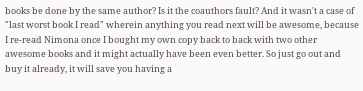books be done by the same author? Is it the coauthors fault? And it wasn't a case of "last worst book I read" wherein anything you read next will be awesome, because I re-read Nimona once I bought my own copy back to back with two other awesome books and it might actually have been even better. So just go out and buy it already, it will save you having a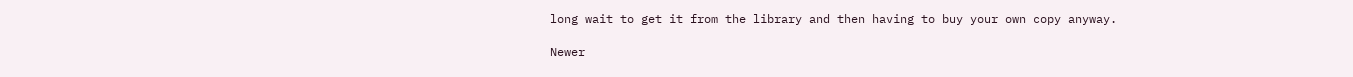long wait to get it from the library and then having to buy your own copy anyway.

Newer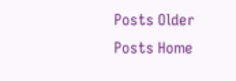Posts Older Posts Home